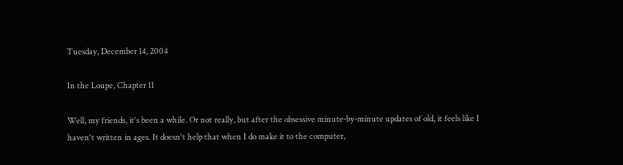Tuesday, December 14, 2004

In the Loupe, Chapter 11

Well, my friends, it's been a while. Or not really, but after the obsessive minute-by-minute updates of old, it feels like I haven't written in ages. It doesn't help that when I do make it to the computer,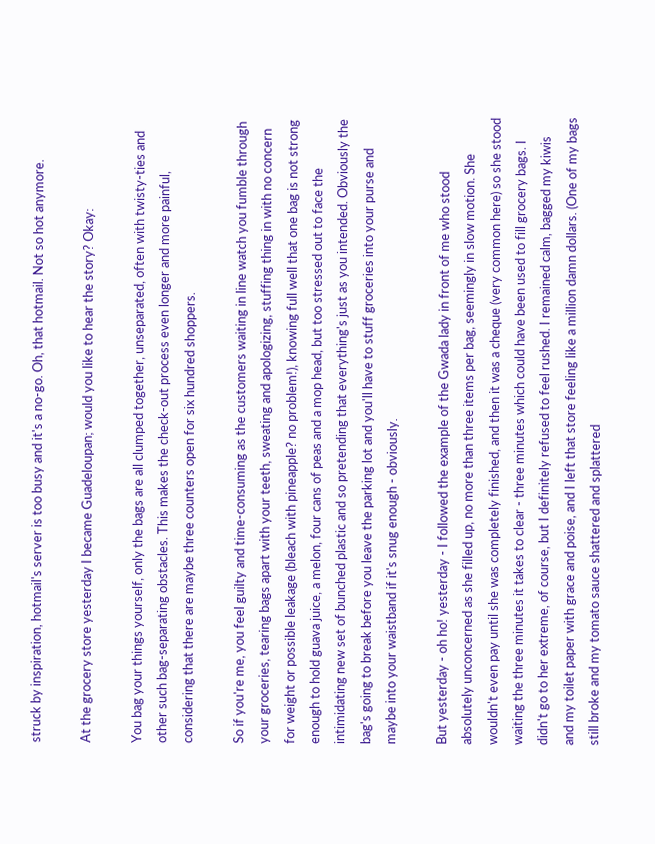struck by inspiration, hotmail's server is too busy and it's a no-go. Oh, that hotmail. Not so hot anymore.

At the grocery store yesterday I became Guadeloupan; would you like to hear the story? Okay:

You bag your things yourself, only the bags are all clumped together, unseparated, often with twisty-ties and other such bag-separating obstacles. This makes the check-out process even longer and more painful, considering that there are maybe three counters open for six hundred shoppers.

So if you're me, you feel guilty and time-consuming as the customers waiting in line watch you fumble through your groceries, tearing bags apart with your teeth, sweating and apologizing, stuffing thing in with no concern for weight or possible leakage (bleach with pineapple? no problem!), knowing full well that one bag is not strong enough to hold guava juice, a melon, four cans of peas and a mop head, but too stressed out to face the intimidating new set of bunched plastic and so pretending that everything's just as you intended. Obviously the bag's going to break before you leave the parking lot and you'll have to stuff groceries into your purse and maybe into your waistband if it's snug enough - obviously.

But yesterday - oh ho! yesterday - I followed the example of the Gwada lady in front of me who stood absolutely unconcerned as she filled up, no more than three items per bag, seemingly in slow motion. She wouldn't even pay until she was completely finished, and then it was a cheque (very common here) so she stood waiting the three minutes it takes to clear - three minutes which could have been used to fill grocery bags. I didn't go to her extreme, of course, but I definitely refused to feel rushed. I remained calm, bagged my kiwis and my toilet paper with grace and poise, and I left that store feeling like a million damn dollars. (One of my bags still broke and my tomato sauce shattered and splattered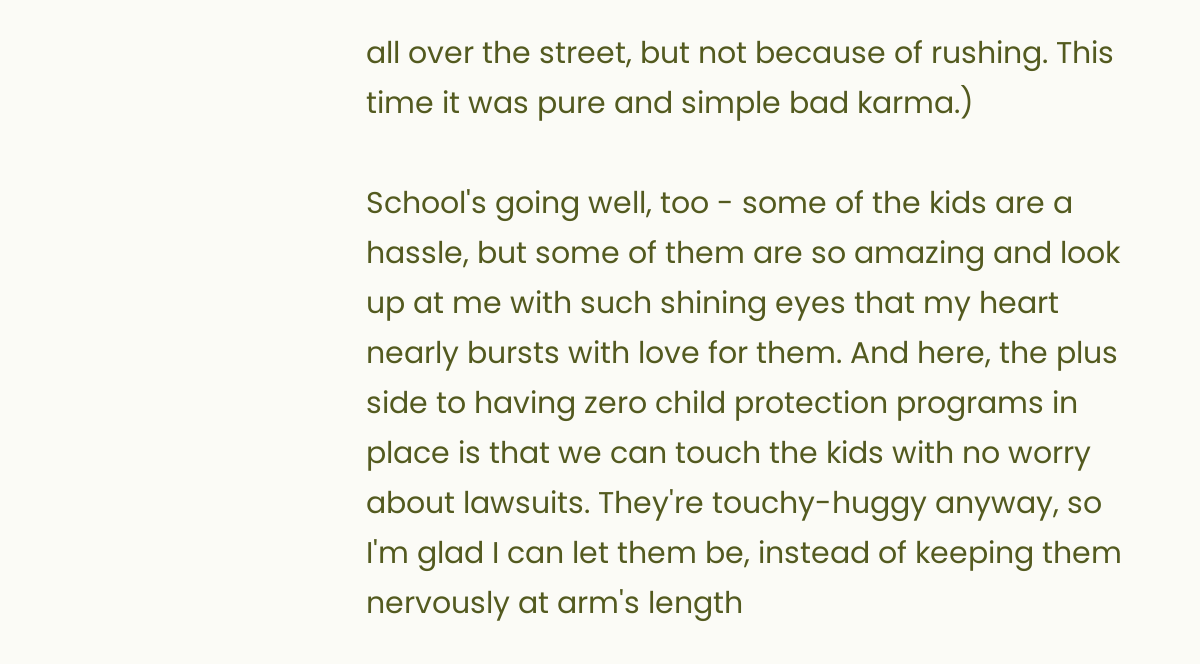all over the street, but not because of rushing. This time it was pure and simple bad karma.)

School's going well, too - some of the kids are a hassle, but some of them are so amazing and look up at me with such shining eyes that my heart nearly bursts with love for them. And here, the plus side to having zero child protection programs in place is that we can touch the kids with no worry about lawsuits. They're touchy-huggy anyway, so I'm glad I can let them be, instead of keeping them nervously at arm's length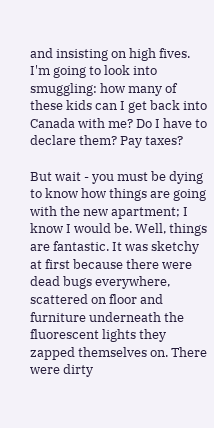and insisting on high fives. I'm going to look into smuggling: how many of these kids can I get back into Canada with me? Do I have to declare them? Pay taxes?

But wait - you must be dying to know how things are going with the new apartment; I know I would be. Well, things are fantastic. It was sketchy at first because there were dead bugs everywhere, scattered on floor and furniture underneath the fluorescent lights they zapped themselves on. There were dirty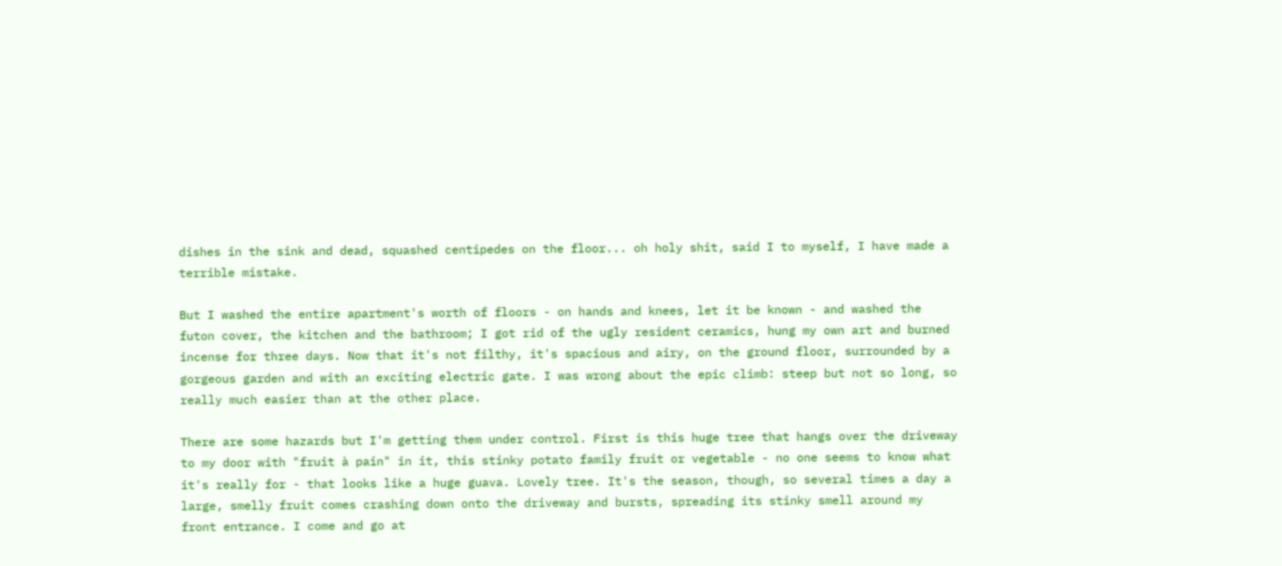dishes in the sink and dead, squashed centipedes on the floor... oh holy shit, said I to myself, I have made a terrible mistake.

But I washed the entire apartment's worth of floors - on hands and knees, let it be known - and washed the futon cover, the kitchen and the bathroom; I got rid of the ugly resident ceramics, hung my own art and burned incense for three days. Now that it's not filthy, it's spacious and airy, on the ground floor, surrounded by a gorgeous garden and with an exciting electric gate. I was wrong about the epic climb: steep but not so long, so really much easier than at the other place.

There are some hazards but I'm getting them under control. First is this huge tree that hangs over the driveway to my door with "fruit à pain" in it, this stinky potato family fruit or vegetable - no one seems to know what it's really for - that looks like a huge guava. Lovely tree. It's the season, though, so several times a day a large, smelly fruit comes crashing down onto the driveway and bursts, spreading its stinky smell around my front entrance. I come and go at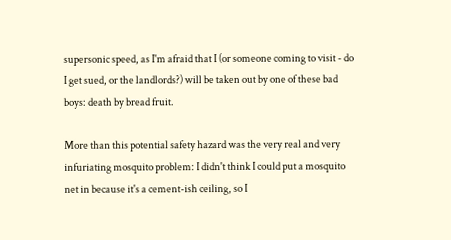supersonic speed, as I'm afraid that I (or someone coming to visit - do I get sued, or the landlords?) will be taken out by one of these bad boys: death by bread fruit.

More than this potential safety hazard was the very real and very infuriating mosquito problem: I didn't think I could put a mosquito net in because it's a cement-ish ceiling, so I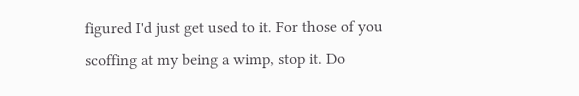figured I'd just get used to it. For those of you scoffing at my being a wimp, stop it. Do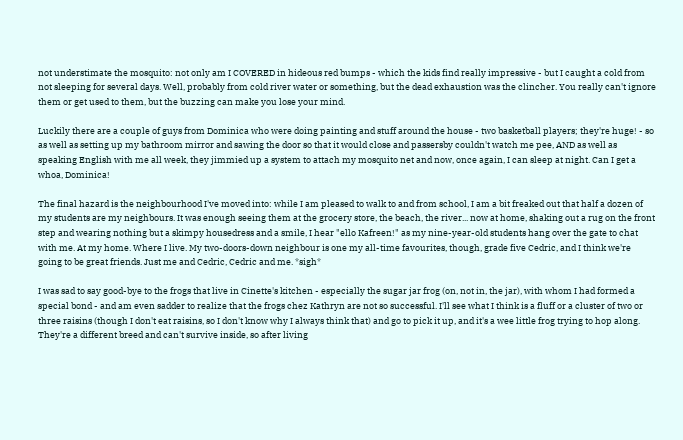not understimate the mosquito: not only am I COVERED in hideous red bumps - which the kids find really impressive - but I caught a cold from not sleeping for several days. Well, probably from cold river water or something, but the dead exhaustion was the clincher. You really can't ignore them or get used to them, but the buzzing can make you lose your mind.

Luckily there are a couple of guys from Dominica who were doing painting and stuff around the house - two basketball players; they're huge! - so as well as setting up my bathroom mirror and sawing the door so that it would close and passersby couldn't watch me pee, AND as well as speaking English with me all week, they jimmied up a system to attach my mosquito net and now, once again, I can sleep at night. Can I get a whoa, Dominica!

The final hazard is the neighbourhood I've moved into: while I am pleased to walk to and from school, I am a bit freaked out that half a dozen of my students are my neighbours. It was enough seeing them at the grocery store, the beach, the river... now at home, shaking out a rug on the front step and wearing nothing but a skimpy housedress and a smile, I hear "ello Kafreen!" as my nine-year-old students hang over the gate to chat with me. At my home. Where I live. My two-doors-down neighbour is one my all-time favourites, though, grade five Cedric, and I think we're going to be great friends. Just me and Cedric, Cedric and me. *sigh*

I was sad to say good-bye to the frogs that live in Cinette's kitchen - especially the sugar jar frog (on, not in, the jar), with whom I had formed a special bond - and am even sadder to realize that the frogs chez Kathryn are not so successful. I'll see what I think is a fluff or a cluster of two or three raisins (though I don't eat raisins, so I don't know why I always think that) and go to pick it up, and it's a wee little frog trying to hop along. They're a different breed and can't survive inside, so after living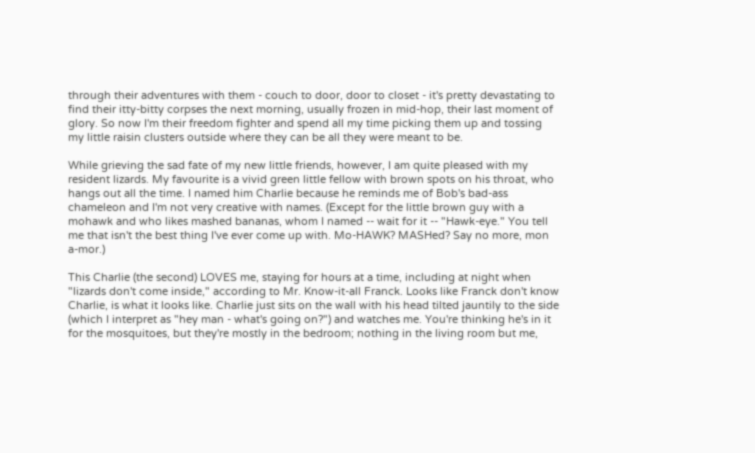through their adventures with them - couch to door, door to closet - it's pretty devastating to find their itty-bitty corpses the next morning, usually frozen in mid-hop, their last moment of glory. So now I'm their freedom fighter and spend all my time picking them up and tossing my little raisin clusters outside where they can be all they were meant to be.

While grieving the sad fate of my new little friends, however, I am quite pleased with my resident lizards. My favourite is a vivid green little fellow with brown spots on his throat, who hangs out all the time. I named him Charlie because he reminds me of Bob's bad-ass chameleon and I'm not very creative with names. (Except for the little brown guy with a mohawk and who likes mashed bananas, whom I named -- wait for it -- "Hawk-eye." You tell me that isn't the best thing I've ever come up with. Mo-HAWK? MASHed? Say no more, mon a-mor.)

This Charlie (the second) LOVES me, staying for hours at a time, including at night when "lizards don't come inside," according to Mr. Know-it-all Franck. Looks like Franck don't know Charlie, is what it looks like. Charlie just sits on the wall with his head tilted jauntily to the side (which I interpret as "hey man - what's going on?") and watches me. You're thinking he's in it for the mosquitoes, but they're mostly in the bedroom; nothing in the living room but me,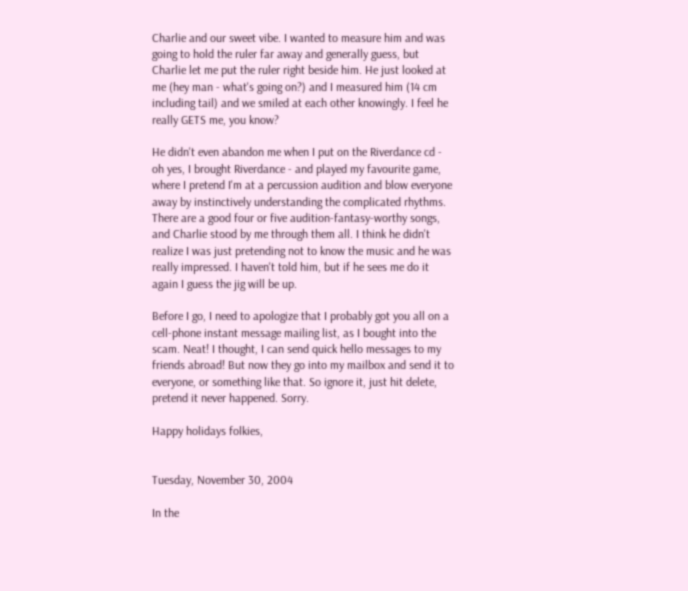Charlie and our sweet vibe. I wanted to measure him and was going to hold the ruler far away and generally guess, but Charlie let me put the ruler right beside him. He just looked at me (hey man - what's going on?) and I measured him (14 cm including tail) and we smiled at each other knowingly. I feel he really GETS me, you know?

He didn't even abandon me when I put on the Riverdance cd - oh yes, I brought Riverdance - and played my favourite game, where I pretend I'm at a percussion audition and blow everyone away by instinctively understanding the complicated rhythms. There are a good four or five audition-fantasy-worthy songs, and Charlie stood by me through them all. I think he didn't realize I was just pretending not to know the music and he was really impressed. I haven't told him, but if he sees me do it again I guess the jig will be up.

Before I go, I need to apologize that I probably got you all on a cell-phone instant message mailing list, as I bought into the scam. Neat! I thought, I can send quick hello messages to my friends abroad! But now they go into my mailbox and send it to everyone, or something like that. So ignore it, just hit delete, pretend it never happened. Sorry.

Happy holidays folkies,


Tuesday, November 30, 2004

In the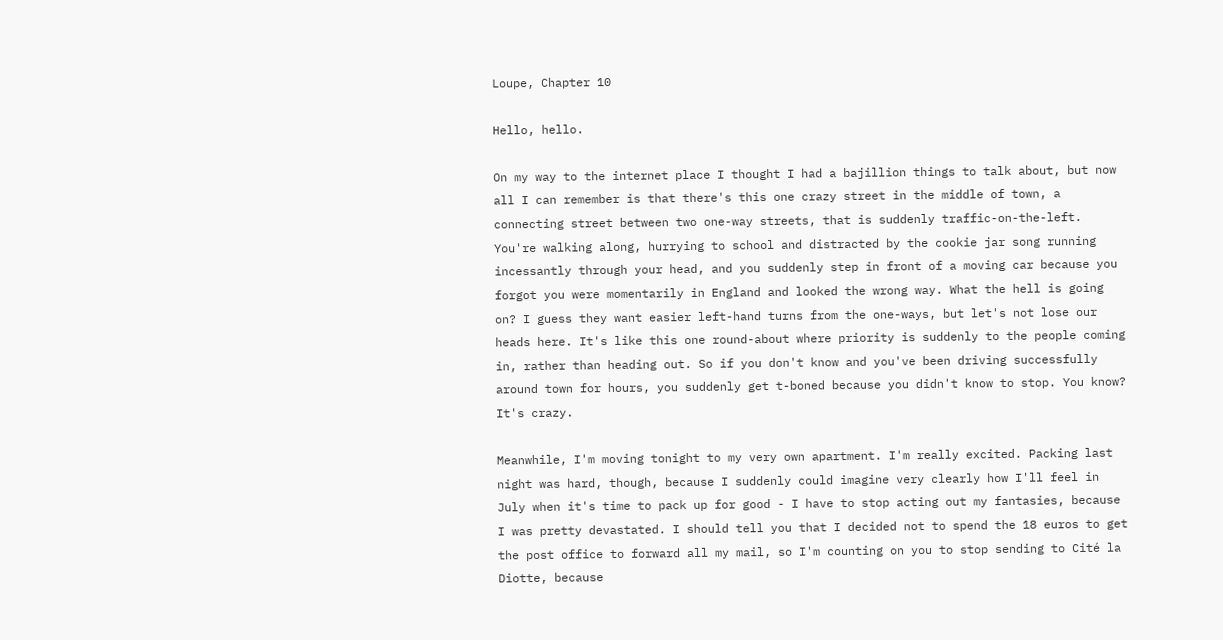Loupe, Chapter 10

Hello, hello.

On my way to the internet place I thought I had a bajillion things to talk about, but now all I can remember is that there's this one crazy street in the middle of town, a connecting street between two one-way streets, that is suddenly traffic-on-the-left. You're walking along, hurrying to school and distracted by the cookie jar song running incessantly through your head, and you suddenly step in front of a moving car because you forgot you were momentarily in England and looked the wrong way. What the hell is going on? I guess they want easier left-hand turns from the one-ways, but let's not lose our heads here. It's like this one round-about where priority is suddenly to the people coming in, rather than heading out. So if you don't know and you've been driving successfully around town for hours, you suddenly get t-boned because you didn't know to stop. You know? It's crazy.

Meanwhile, I'm moving tonight to my very own apartment. I'm really excited. Packing last night was hard, though, because I suddenly could imagine very clearly how I'll feel in July when it's time to pack up for good - I have to stop acting out my fantasies, because I was pretty devastated. I should tell you that I decided not to spend the 18 euros to get the post office to forward all my mail, so I'm counting on you to stop sending to Cité la Diotte, because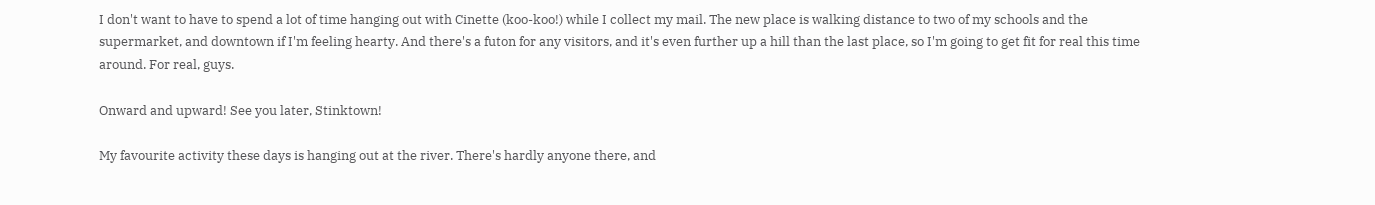I don't want to have to spend a lot of time hanging out with Cinette (koo-koo!) while I collect my mail. The new place is walking distance to two of my schools and the supermarket, and downtown if I'm feeling hearty. And there's a futon for any visitors, and it's even further up a hill than the last place, so I'm going to get fit for real this time around. For real, guys.

Onward and upward! See you later, Stinktown!

My favourite activity these days is hanging out at the river. There's hardly anyone there, and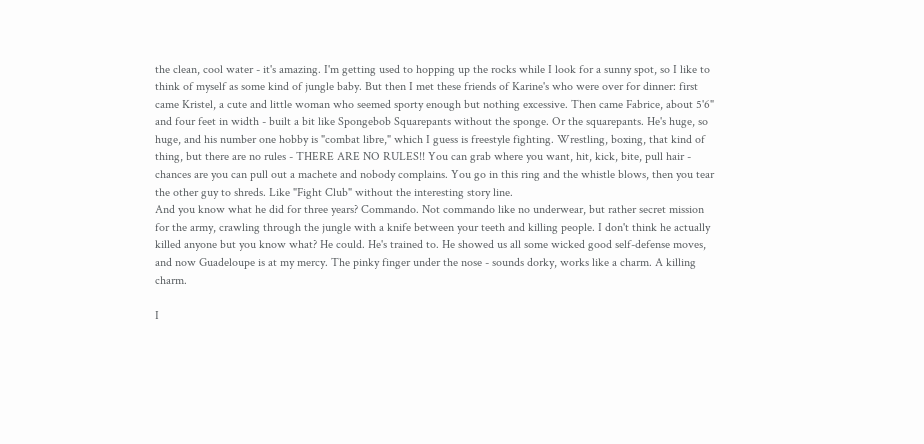the clean, cool water - it's amazing. I'm getting used to hopping up the rocks while I look for a sunny spot, so I like to think of myself as some kind of jungle baby. But then I met these friends of Karine's who were over for dinner: first came Kristel, a cute and little woman who seemed sporty enough but nothing excessive. Then came Fabrice, about 5'6" and four feet in width - built a bit like Spongebob Squarepants without the sponge. Or the squarepants. He's huge, so huge, and his number one hobby is "combat libre," which I guess is freestyle fighting. Wrestling, boxing, that kind of thing, but there are no rules - THERE ARE NO RULES!! You can grab where you want, hit, kick, bite, pull hair - chances are you can pull out a machete and nobody complains. You go in this ring and the whistle blows, then you tear the other guy to shreds. Like "Fight Club" without the interesting story line.
And you know what he did for three years? Commando. Not commando like no underwear, but rather secret mission for the army, crawling through the jungle with a knife between your teeth and killing people. I don't think he actually killed anyone but you know what? He could. He's trained to. He showed us all some wicked good self-defense moves, and now Guadeloupe is at my mercy. The pinky finger under the nose - sounds dorky, works like a charm. A killing charm.

I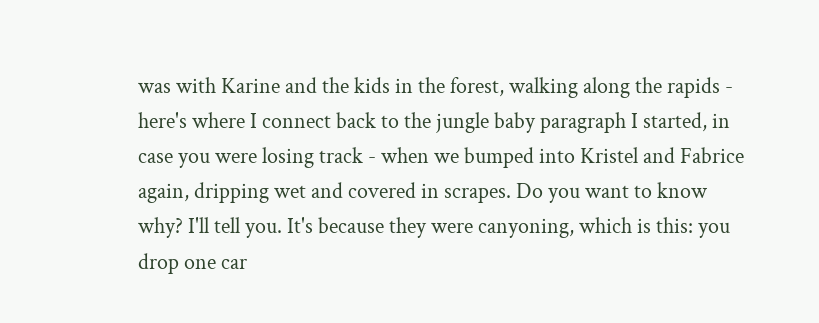was with Karine and the kids in the forest, walking along the rapids - here's where I connect back to the jungle baby paragraph I started, in case you were losing track - when we bumped into Kristel and Fabrice again, dripping wet and covered in scrapes. Do you want to know why? I'll tell you. It's because they were canyoning, which is this: you drop one car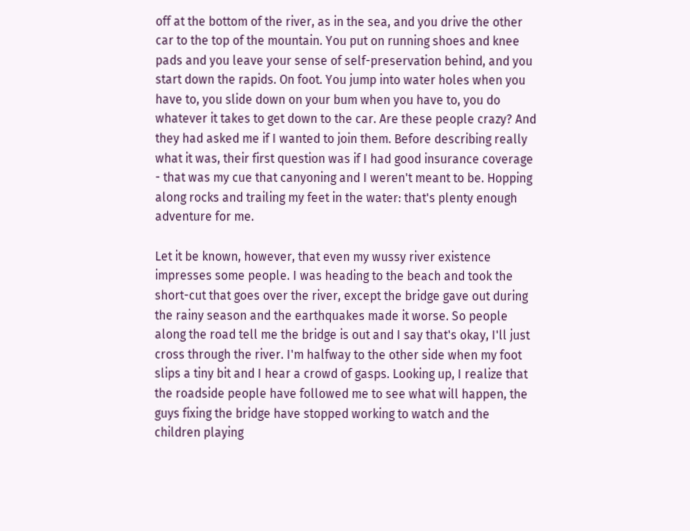off at the bottom of the river, as in the sea, and you drive the other car to the top of the mountain. You put on running shoes and knee pads and you leave your sense of self-preservation behind, and you start down the rapids. On foot. You jump into water holes when you have to, you slide down on your bum when you have to, you do whatever it takes to get down to the car. Are these people crazy? And they had asked me if I wanted to join them. Before describing really what it was, their first question was if I had good insurance coverage - that was my cue that canyoning and I weren't meant to be. Hopping along rocks and trailing my feet in the water: that's plenty enough adventure for me.

Let it be known, however, that even my wussy river existence impresses some people. I was heading to the beach and took the short-cut that goes over the river, except the bridge gave out during the rainy season and the earthquakes made it worse. So people along the road tell me the bridge is out and I say that's okay, I'll just cross through the river. I'm halfway to the other side when my foot slips a tiny bit and I hear a crowd of gasps. Looking up, I realize that the roadside people have followed me to see what will happen, the guys fixing the bridge have stopped working to watch and the children playing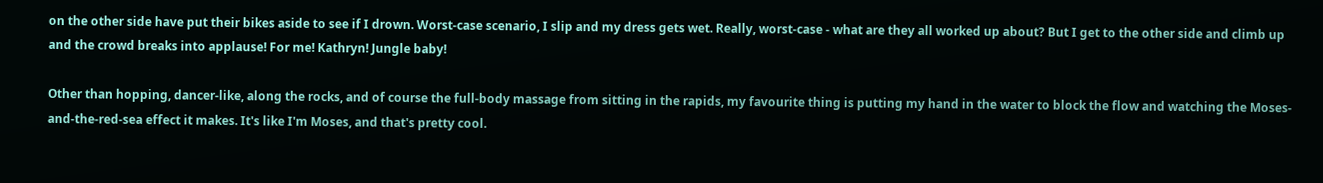on the other side have put their bikes aside to see if I drown. Worst-case scenario, I slip and my dress gets wet. Really, worst-case - what are they all worked up about? But I get to the other side and climb up and the crowd breaks into applause! For me! Kathryn! Jungle baby!

Other than hopping, dancer-like, along the rocks, and of course the full-body massage from sitting in the rapids, my favourite thing is putting my hand in the water to block the flow and watching the Moses-and-the-red-sea effect it makes. It's like I'm Moses, and that's pretty cool.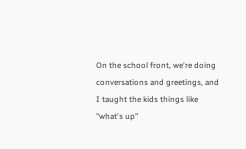On the school front, we're doing conversations and greetings, and I taught the kids things like "what's up"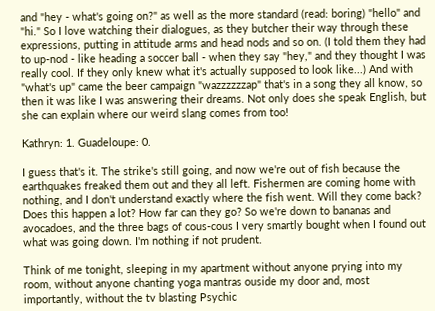and "hey - what's going on?" as well as the more standard (read: boring) "hello" and "hi." So I love watching their dialogues, as they butcher their way through these expressions, putting in attitude arms and head nods and so on. (I told them they had to up-nod - like heading a soccer ball - when they say "hey," and they thought I was really cool. If they only knew what it's actually supposed to look like...) And with "what's up" came the beer campaign "wazzzzzzap" that's in a song they all know, so then it was like I was answering their dreams. Not only does she speak English, but she can explain where our weird slang comes from too!

Kathryn: 1. Guadeloupe: 0.

I guess that's it. The strike's still going, and now we're out of fish because the earthquakes freaked them out and they all left. Fishermen are coming home with nothing, and I don't understand exactly where the fish went. Will they come back? Does this happen a lot? How far can they go? So we're down to bananas and avocadoes, and the three bags of cous-cous I very smartly bought when I found out what was going down. I'm nothing if not prudent.

Think of me tonight, sleeping in my apartment without anyone prying into my room, without anyone chanting yoga mantras ouside my door and, most importantly, without the tv blasting Psychic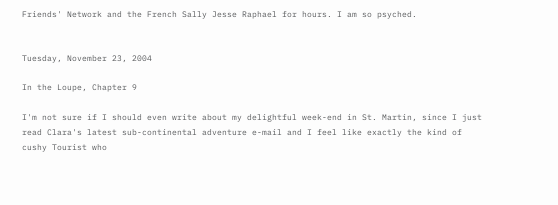Friends' Network and the French Sally Jesse Raphael for hours. I am so psyched.


Tuesday, November 23, 2004

In the Loupe, Chapter 9

I'm not sure if I should even write about my delightful week-end in St. Martin, since I just read Clara's latest sub-continental adventure e-mail and I feel like exactly the kind of cushy Tourist who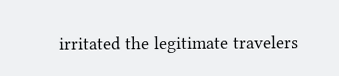irritated the legitimate travelers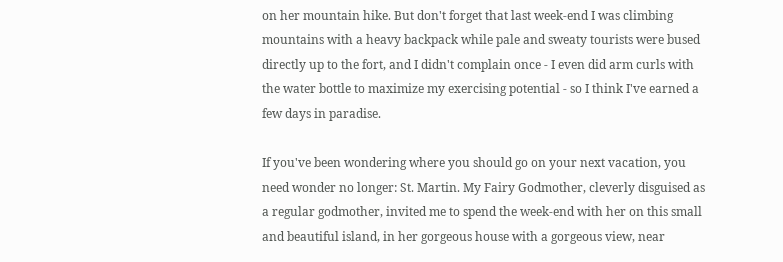on her mountain hike. But don't forget that last week-end I was climbing mountains with a heavy backpack while pale and sweaty tourists were bused directly up to the fort, and I didn't complain once - I even did arm curls with the water bottle to maximize my exercising potential - so I think I've earned a few days in paradise.

If you've been wondering where you should go on your next vacation, you need wonder no longer: St. Martin. My Fairy Godmother, cleverly disguised as a regular godmother, invited me to spend the week-end with her on this small and beautiful island, in her gorgeous house with a gorgeous view, near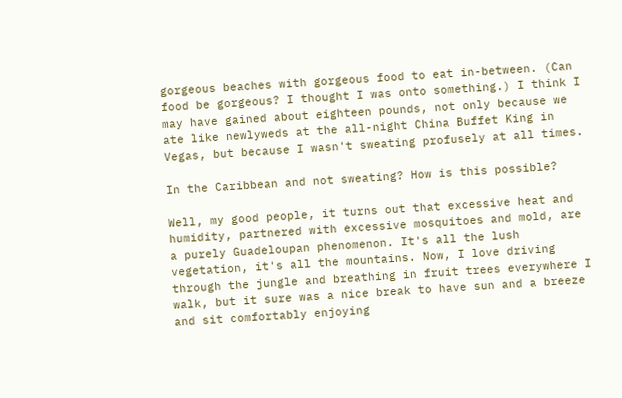gorgeous beaches with gorgeous food to eat in-between. (Can food be gorgeous? I thought I was onto something.) I think I may have gained about eighteen pounds, not only because we ate like newlyweds at the all-night China Buffet King in Vegas, but because I wasn't sweating profusely at all times.

In the Caribbean and not sweating? How is this possible?

Well, my good people, it turns out that excessive heat and humidity, partnered with excessive mosquitoes and mold, are a purely Guadeloupan phenomenon. It's all the lush vegetation, it's all the mountains. Now, I love driving through the jungle and breathing in fruit trees everywhere I walk, but it sure was a nice break to have sun and a breeze and sit comfortably enjoying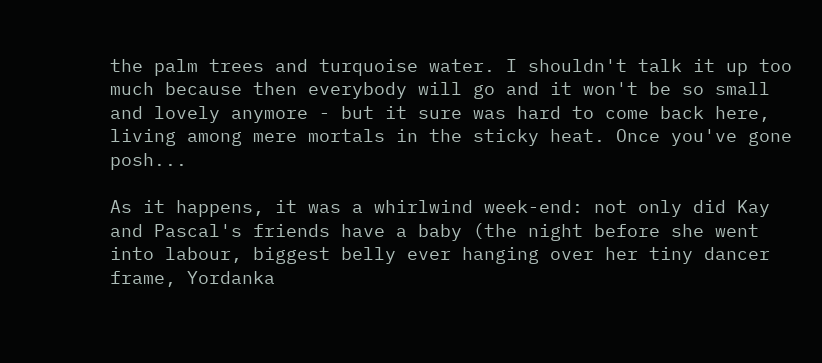the palm trees and turquoise water. I shouldn't talk it up too much because then everybody will go and it won't be so small and lovely anymore - but it sure was hard to come back here, living among mere mortals in the sticky heat. Once you've gone posh...

As it happens, it was a whirlwind week-end: not only did Kay and Pascal's friends have a baby (the night before she went into labour, biggest belly ever hanging over her tiny dancer frame, Yordanka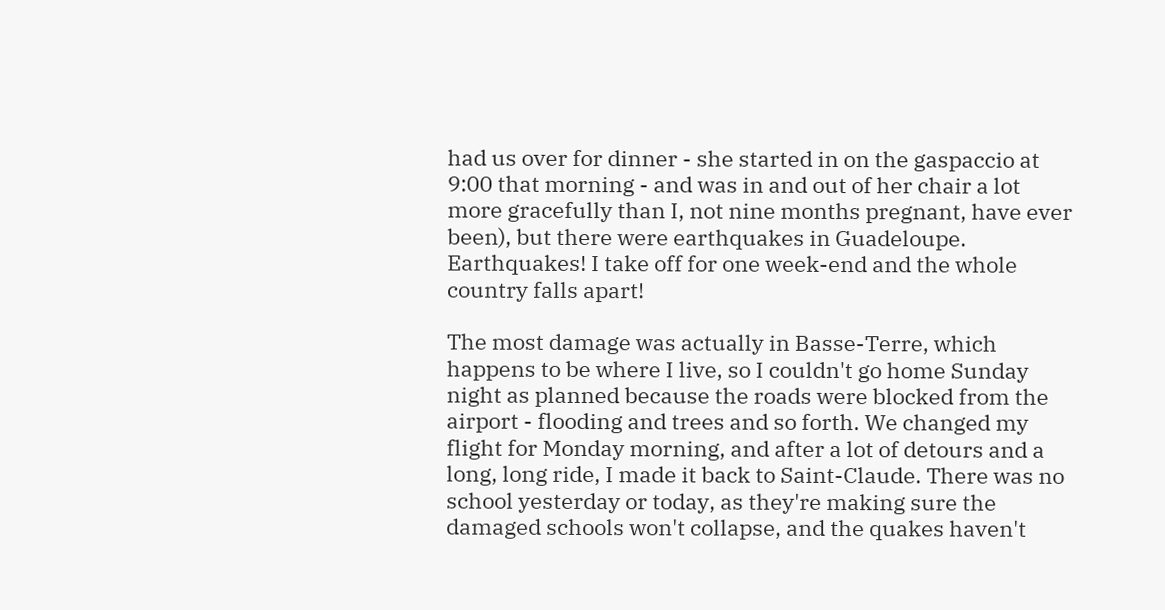had us over for dinner - she started in on the gaspaccio at 9:00 that morning - and was in and out of her chair a lot more gracefully than I, not nine months pregnant, have ever been), but there were earthquakes in Guadeloupe. Earthquakes! I take off for one week-end and the whole country falls apart!

The most damage was actually in Basse-Terre, which happens to be where I live, so I couldn't go home Sunday night as planned because the roads were blocked from the airport - flooding and trees and so forth. We changed my flight for Monday morning, and after a lot of detours and a long, long ride, I made it back to Saint-Claude. There was no school yesterday or today, as they're making sure the damaged schools won't collapse, and the quakes haven't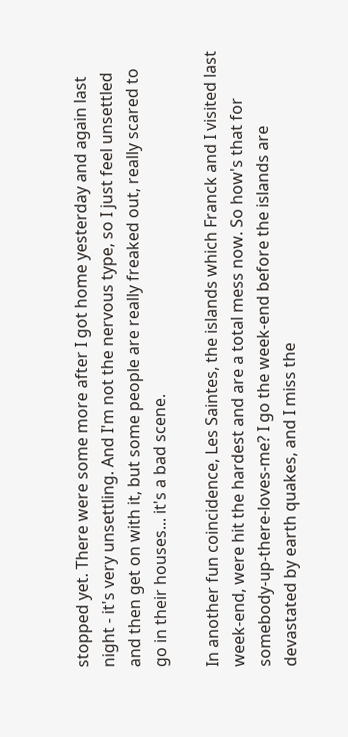stopped yet. There were some more after I got home yesterday and again last night - it's very unsettling. And I'm not the nervous type, so I just feel unsettled and then get on with it, but some people are really freaked out, really scared to go in their houses... it's a bad scene.

In another fun coincidence, Les Saintes, the islands which Franck and I visited last week-end, were hit the hardest and are a total mess now. So how's that for somebody-up-there-loves-me? I go the week-end before the islands are devastated by earth quakes, and I miss the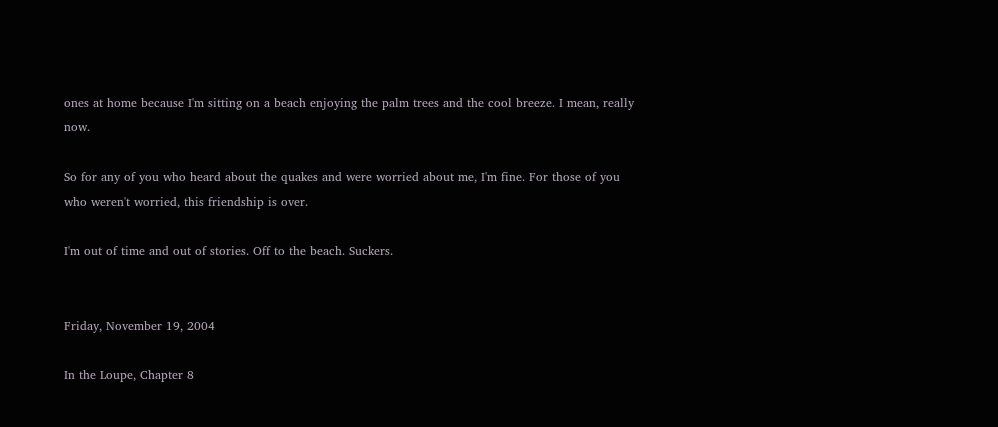ones at home because I'm sitting on a beach enjoying the palm trees and the cool breeze. I mean, really now.

So for any of you who heard about the quakes and were worried about me, I'm fine. For those of you who weren't worried, this friendship is over.

I'm out of time and out of stories. Off to the beach. Suckers.


Friday, November 19, 2004

In the Loupe, Chapter 8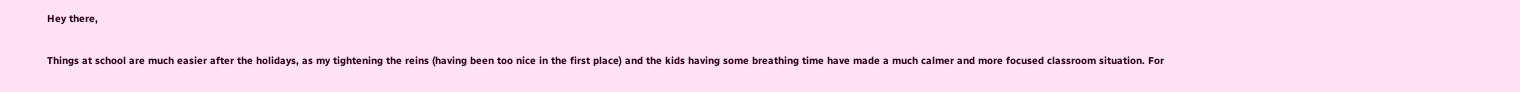Hey there,

Things at school are much easier after the holidays, as my tightening the reins (having been too nice in the first place) and the kids having some breathing time have made a much calmer and more focused classroom situation. For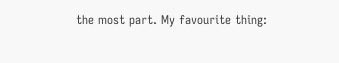the most part. My favourite thing: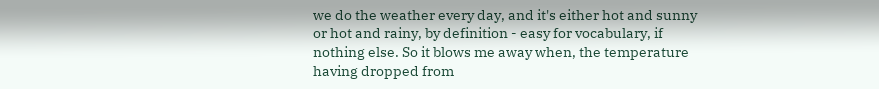we do the weather every day, and it's either hot and sunny or hot and rainy, by definition - easy for vocabulary, if nothing else. So it blows me away when, the temperature having dropped from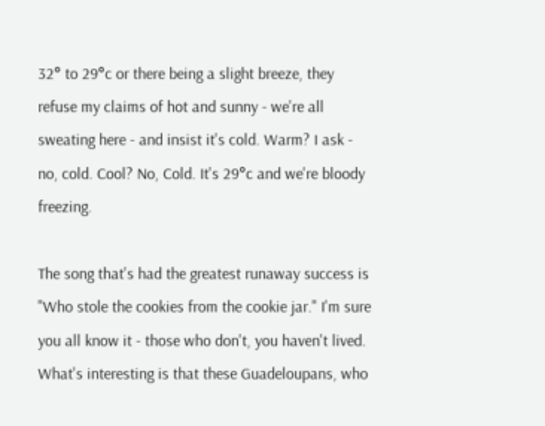32° to 29°c or there being a slight breeze, they refuse my claims of hot and sunny - we're all sweating here - and insist it's cold. Warm? I ask - no, cold. Cool? No, Cold. It's 29°c and we're bloody freezing.

The song that's had the greatest runaway success is "Who stole the cookies from the cookie jar." I'm sure you all know it - those who don't, you haven't lived. What's interesting is that these Guadeloupans, who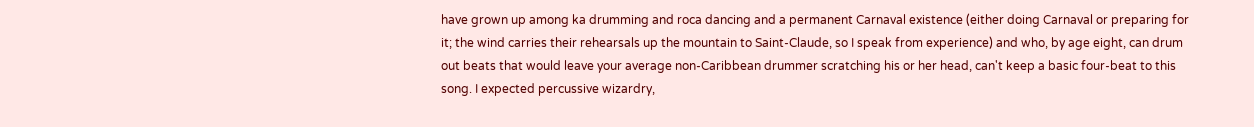have grown up among ka drumming and roca dancing and a permanent Carnaval existence (either doing Carnaval or preparing for it; the wind carries their rehearsals up the mountain to Saint-Claude, so I speak from experience) and who, by age eight, can drum out beats that would leave your average non-Caribbean drummer scratching his or her head, can't keep a basic four-beat to this song. I expected percussive wizardry,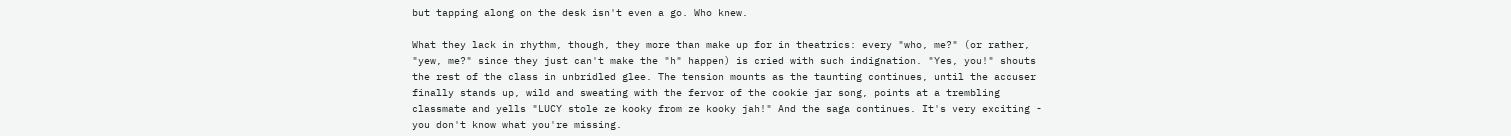but tapping along on the desk isn't even a go. Who knew.

What they lack in rhythm, though, they more than make up for in theatrics: every "who, me?" (or rather, "yew, me?" since they just can't make the "h" happen) is cried with such indignation. "Yes, you!" shouts the rest of the class in unbridled glee. The tension mounts as the taunting continues, until the accuser finally stands up, wild and sweating with the fervor of the cookie jar song, points at a trembling classmate and yells "LUCY stole ze kooky from ze kooky jah!" And the saga continues. It's very exciting - you don't know what you're missing.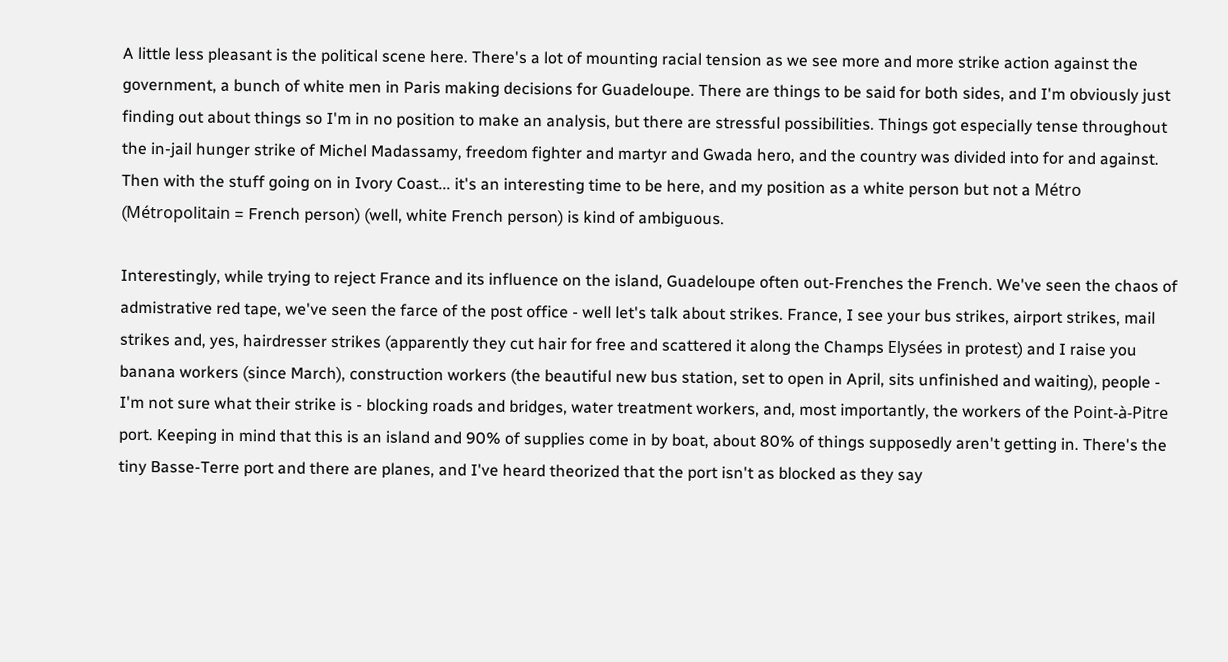A little less pleasant is the political scene here. There's a lot of mounting racial tension as we see more and more strike action against the government, a bunch of white men in Paris making decisions for Guadeloupe. There are things to be said for both sides, and I'm obviously just finding out about things so I'm in no position to make an analysis, but there are stressful possibilities. Things got especially tense throughout the in-jail hunger strike of Michel Madassamy, freedom fighter and martyr and Gwada hero, and the country was divided into for and against. Then with the stuff going on in Ivory Coast... it's an interesting time to be here, and my position as a white person but not a Métro (Métropolitain = French person) (well, white French person) is kind of ambiguous.

Interestingly, while trying to reject France and its influence on the island, Guadeloupe often out-Frenches the French. We've seen the chaos of admistrative red tape, we've seen the farce of the post office - well let's talk about strikes. France, I see your bus strikes, airport strikes, mail strikes and, yes, hairdresser strikes (apparently they cut hair for free and scattered it along the Champs Elysées in protest) and I raise you banana workers (since March), construction workers (the beautiful new bus station, set to open in April, sits unfinished and waiting), people - I'm not sure what their strike is - blocking roads and bridges, water treatment workers, and, most importantly, the workers of the Point-à-Pitre port. Keeping in mind that this is an island and 90% of supplies come in by boat, about 80% of things supposedly aren't getting in. There's the tiny Basse-Terre port and there are planes, and I've heard theorized that the port isn't as blocked as they say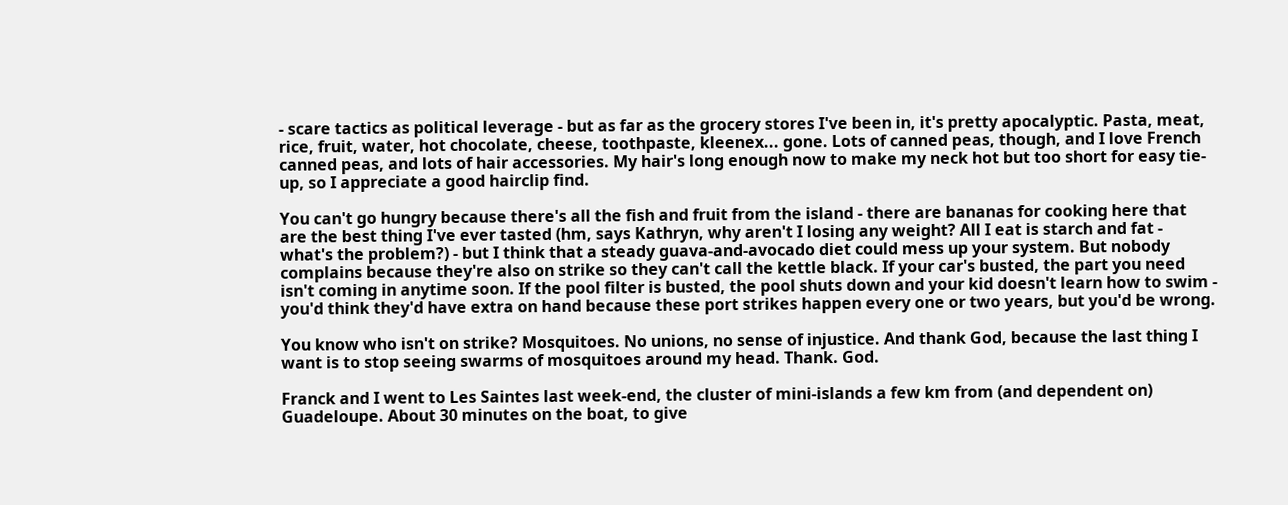- scare tactics as political leverage - but as far as the grocery stores I've been in, it's pretty apocalyptic. Pasta, meat, rice, fruit, water, hot chocolate, cheese, toothpaste, kleenex... gone. Lots of canned peas, though, and I love French canned peas, and lots of hair accessories. My hair's long enough now to make my neck hot but too short for easy tie-up, so I appreciate a good hairclip find.

You can't go hungry because there's all the fish and fruit from the island - there are bananas for cooking here that are the best thing I've ever tasted (hm, says Kathryn, why aren't I losing any weight? All I eat is starch and fat - what's the problem?) - but I think that a steady guava-and-avocado diet could mess up your system. But nobody complains because they're also on strike so they can't call the kettle black. If your car's busted, the part you need isn't coming in anytime soon. If the pool filter is busted, the pool shuts down and your kid doesn't learn how to swim - you'd think they'd have extra on hand because these port strikes happen every one or two years, but you'd be wrong.

You know who isn't on strike? Mosquitoes. No unions, no sense of injustice. And thank God, because the last thing I want is to stop seeing swarms of mosquitoes around my head. Thank. God.

Franck and I went to Les Saintes last week-end, the cluster of mini-islands a few km from (and dependent on) Guadeloupe. About 30 minutes on the boat, to give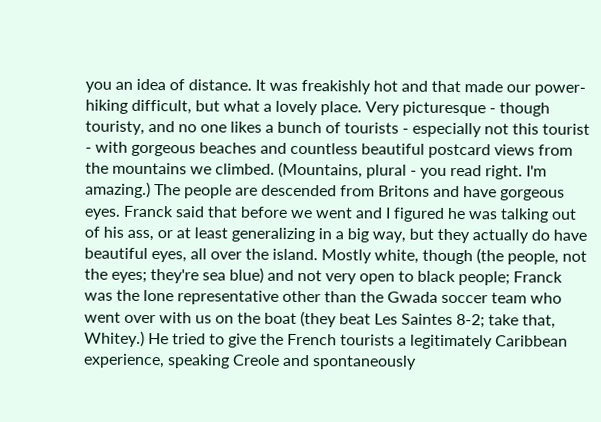you an idea of distance. It was freakishly hot and that made our power-hiking difficult, but what a lovely place. Very picturesque - though touristy, and no one likes a bunch of tourists - especially not this tourist - with gorgeous beaches and countless beautiful postcard views from the mountains we climbed. (Mountains, plural - you read right. I'm amazing.) The people are descended from Britons and have gorgeous eyes. Franck said that before we went and I figured he was talking out of his ass, or at least generalizing in a big way, but they actually do have beautiful eyes, all over the island. Mostly white, though (the people, not the eyes; they're sea blue) and not very open to black people; Franck was the lone representative other than the Gwada soccer team who went over with us on the boat (they beat Les Saintes 8-2; take that, Whitey.) He tried to give the French tourists a legitimately Caribbean experience, speaking Creole and spontaneously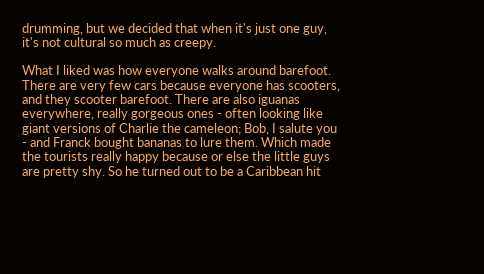drumming, but we decided that when it's just one guy, it's not cultural so much as creepy.

What I liked was how everyone walks around barefoot. There are very few cars because everyone has scooters, and they scooter barefoot. There are also iguanas everywhere, really gorgeous ones - often looking like giant versions of Charlie the cameleon; Bob, I salute you - and Franck bought bananas to lure them. Which made the tourists really happy because or else the little guys are pretty shy. So he turned out to be a Caribbean hit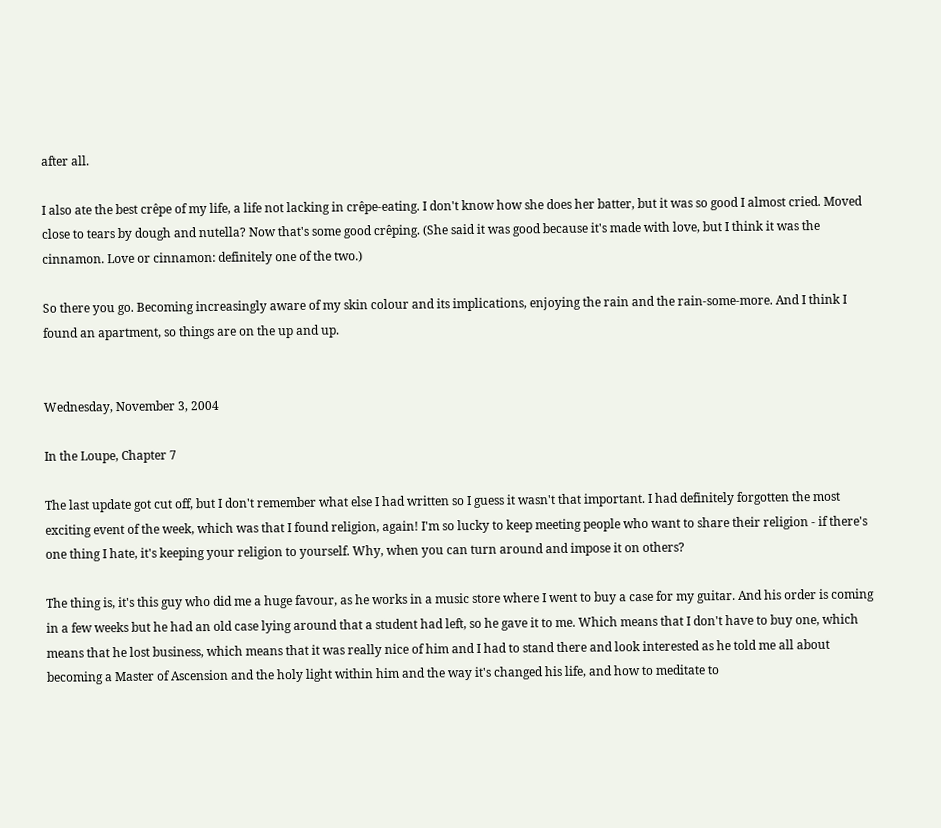after all.

I also ate the best crêpe of my life, a life not lacking in crêpe-eating. I don't know how she does her batter, but it was so good I almost cried. Moved close to tears by dough and nutella? Now that's some good crêping. (She said it was good because it's made with love, but I think it was the cinnamon. Love or cinnamon: definitely one of the two.)

So there you go. Becoming increasingly aware of my skin colour and its implications, enjoying the rain and the rain-some-more. And I think I found an apartment, so things are on the up and up.


Wednesday, November 3, 2004

In the Loupe, Chapter 7

The last update got cut off, but I don't remember what else I had written so I guess it wasn't that important. I had definitely forgotten the most exciting event of the week, which was that I found religion, again! I'm so lucky to keep meeting people who want to share their religion - if there's one thing I hate, it's keeping your religion to yourself. Why, when you can turn around and impose it on others?

The thing is, it's this guy who did me a huge favour, as he works in a music store where I went to buy a case for my guitar. And his order is coming in a few weeks but he had an old case lying around that a student had left, so he gave it to me. Which means that I don't have to buy one, which means that he lost business, which means that it was really nice of him and I had to stand there and look interested as he told me all about becoming a Master of Ascension and the holy light within him and the way it's changed his life, and how to meditate to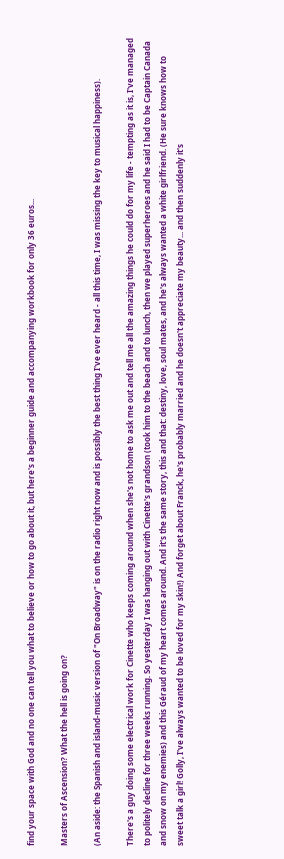find your space with God and no one can tell you what to believe or how to go about it, but here's a beginner guide and accompanying workbook for only 36 euros...

Masters of Ascension? What the hell is going on?

(An aside: the Spanish and island-music version of "On Broadway" is on the radio right now and is possibly the best thing I've ever heard - all this time, I was missing the key to musical happiness).

There's a guy doing some electrical work for Cinette who keeps coming around when she's not home to ask me out and tell me all the amazing things he could do for my life - tempting as it is, I've managed to politely decline for three weeks running. So yesterday I was hanging out with Cinette's grandson (took him to the beach and to lunch, then we played superheroes and he said I had to be Captain Canada and snow on my enemies) and this Géraud of my heart comes around. And it's the same story, this and that: destiny, love, soul mates, and he's always wanted a white girlfriend. (He sure knows how to sweet talk a girl! Golly, I've always wanted to be loved for my skin!) And forget about Franck, he's probably married and he doesn't appreciate my beauty... and then suddenly it's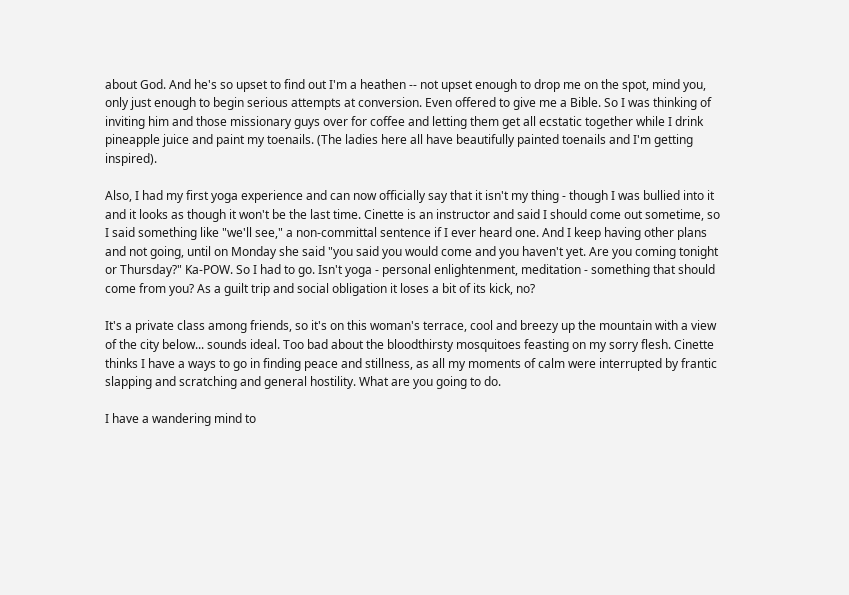about God. And he's so upset to find out I'm a heathen -- not upset enough to drop me on the spot, mind you, only just enough to begin serious attempts at conversion. Even offered to give me a Bible. So I was thinking of inviting him and those missionary guys over for coffee and letting them get all ecstatic together while I drink pineapple juice and paint my toenails. (The ladies here all have beautifully painted toenails and I'm getting inspired).

Also, I had my first yoga experience and can now officially say that it isn't my thing - though I was bullied into it and it looks as though it won't be the last time. Cinette is an instructor and said I should come out sometime, so I said something like "we'll see," a non-committal sentence if I ever heard one. And I keep having other plans and not going, until on Monday she said "you said you would come and you haven't yet. Are you coming tonight or Thursday?" Ka-POW. So I had to go. Isn't yoga - personal enlightenment, meditation - something that should come from you? As a guilt trip and social obligation it loses a bit of its kick, no?

It's a private class among friends, so it's on this woman's terrace, cool and breezy up the mountain with a view of the city below... sounds ideal. Too bad about the bloodthirsty mosquitoes feasting on my sorry flesh. Cinette thinks I have a ways to go in finding peace and stillness, as all my moments of calm were interrupted by frantic slapping and scratching and general hostility. What are you going to do.

I have a wandering mind to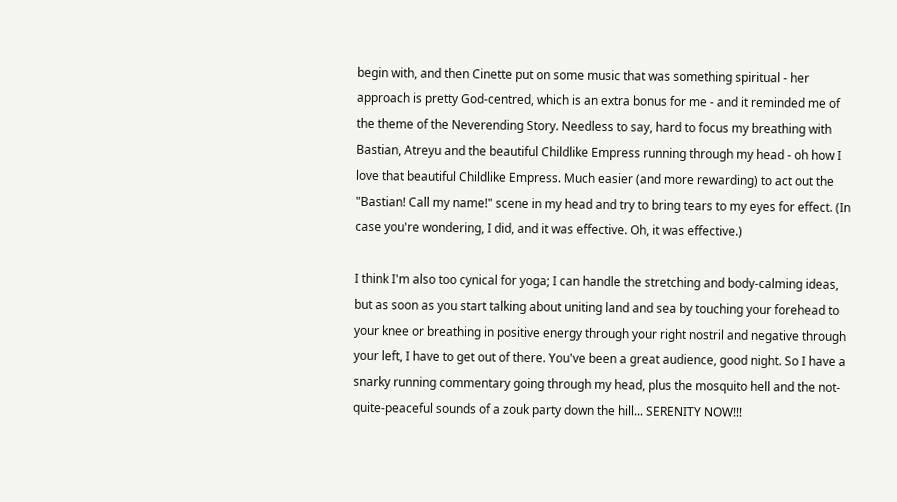begin with, and then Cinette put on some music that was something spiritual - her approach is pretty God-centred, which is an extra bonus for me - and it reminded me of the theme of the Neverending Story. Needless to say, hard to focus my breathing with Bastian, Atreyu and the beautiful Childlike Empress running through my head - oh how I love that beautiful Childlike Empress. Much easier (and more rewarding) to act out the "Bastian! Call my name!" scene in my head and try to bring tears to my eyes for effect. (In case you're wondering, I did, and it was effective. Oh, it was effective.)

I think I'm also too cynical for yoga; I can handle the stretching and body-calming ideas, but as soon as you start talking about uniting land and sea by touching your forehead to your knee or breathing in positive energy through your right nostril and negative through your left, I have to get out of there. You've been a great audience, good night. So I have a snarky running commentary going through my head, plus the mosquito hell and the not-quite-peaceful sounds of a zouk party down the hill... SERENITY NOW!!!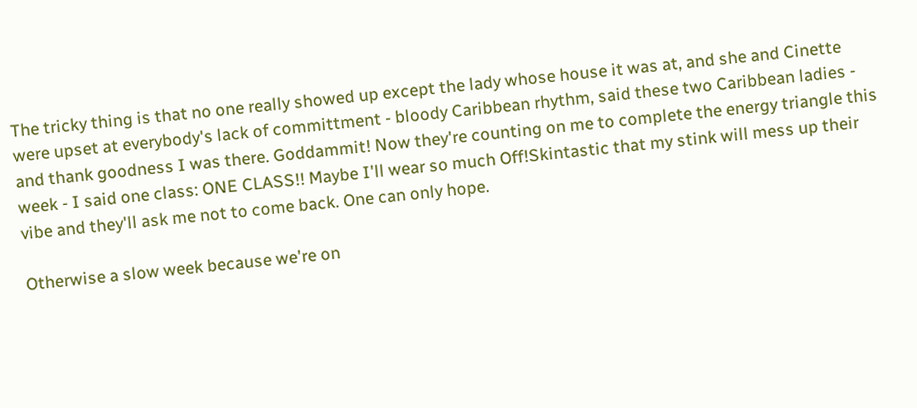The tricky thing is that no one really showed up except the lady whose house it was at, and she and Cinette were upset at everybody's lack of committment - bloody Caribbean rhythm, said these two Caribbean ladies - and thank goodness I was there. Goddammit! Now they're counting on me to complete the energy triangle this week - I said one class: ONE CLASS!! Maybe I'll wear so much Off!Skintastic that my stink will mess up their vibe and they'll ask me not to come back. One can only hope.

Otherwise a slow week because we're on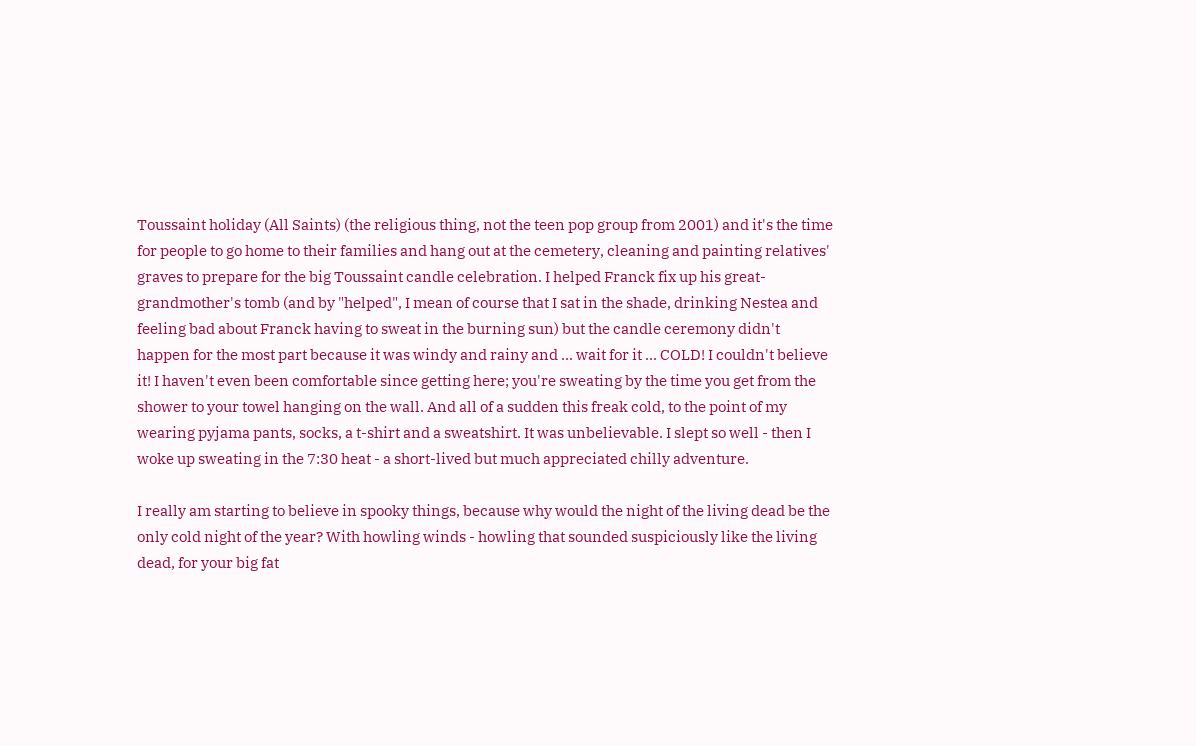Toussaint holiday (All Saints) (the religious thing, not the teen pop group from 2001) and it's the time for people to go home to their families and hang out at the cemetery, cleaning and painting relatives' graves to prepare for the big Toussaint candle celebration. I helped Franck fix up his great-grandmother's tomb (and by "helped", I mean of course that I sat in the shade, drinking Nestea and feeling bad about Franck having to sweat in the burning sun) but the candle ceremony didn't happen for the most part because it was windy and rainy and ... wait for it ... COLD! I couldn't believe it! I haven't even been comfortable since getting here; you're sweating by the time you get from the shower to your towel hanging on the wall. And all of a sudden this freak cold, to the point of my wearing pyjama pants, socks, a t-shirt and a sweatshirt. It was unbelievable. I slept so well - then I woke up sweating in the 7:30 heat - a short-lived but much appreciated chilly adventure.

I really am starting to believe in spooky things, because why would the night of the living dead be the only cold night of the year? With howling winds - howling that sounded suspiciously like the living dead, for your big fat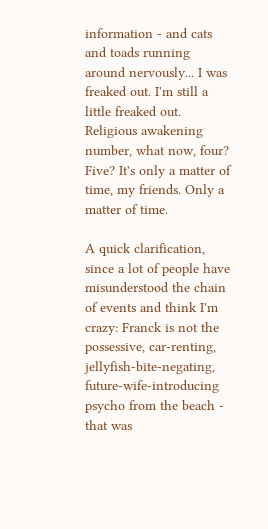information - and cats and toads running around nervously... I was freaked out. I'm still a little freaked out. Religious awakening number, what now, four? Five? It's only a matter of time, my friends. Only a matter of time.

A quick clarification, since a lot of people have misunderstood the chain of events and think I'm crazy: Franck is not the possessive, car-renting, jellyfish-bite-negating, future-wife-introducing psycho from the beach - that was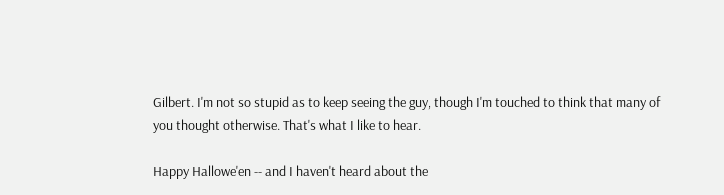Gilbert. I'm not so stupid as to keep seeing the guy, though I'm touched to think that many of you thought otherwise. That's what I like to hear.

Happy Hallowe'en -- and I haven't heard about the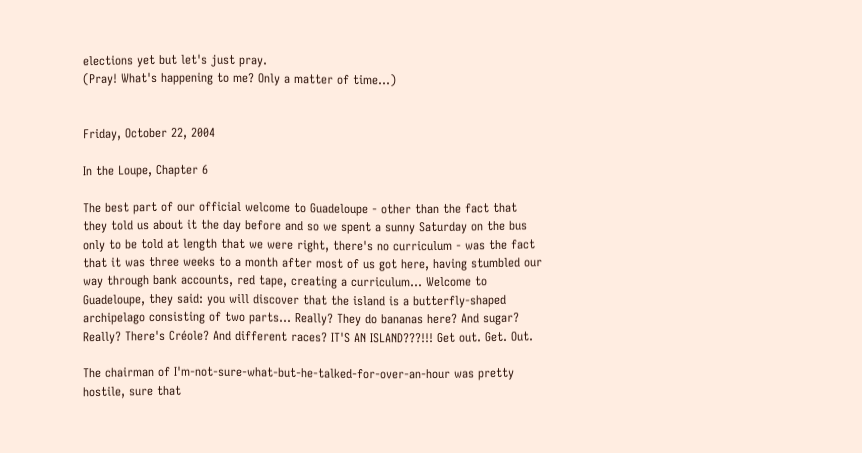elections yet but let's just pray.
(Pray! What's happening to me? Only a matter of time...)


Friday, October 22, 2004

In the Loupe, Chapter 6

The best part of our official welcome to Guadeloupe - other than the fact that they told us about it the day before and so we spent a sunny Saturday on the bus only to be told at length that we were right, there's no curriculum - was the fact that it was three weeks to a month after most of us got here, having stumbled our way through bank accounts, red tape, creating a curriculum... Welcome to Guadeloupe, they said: you will discover that the island is a butterfly-shaped archipelago consisting of two parts... Really? They do bananas here? And sugar? Really? There's Créole? And different races? IT'S AN ISLAND???!!! Get out. Get. Out.

The chairman of I'm-not-sure-what-but-he-talked-for-over-an-hour was pretty hostile, sure that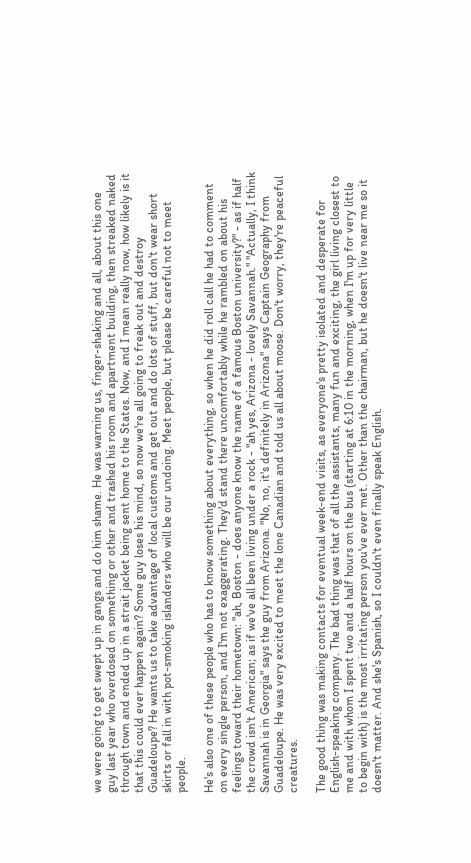we were going to get swept up in gangs and do him shame. He was warning us, finger-shaking and all, about this one guy last year who overdosed on something or other and trashed his room and apartment building, then streaked naked through town and ended up in a strait jacket being sent home to the States. Now, and I mean really now, how likely is it that this could ever happen again? Some guy loses his mind, so now we're all going to freak out and destroy Guadeloupe? He wants us to take advantage of local customs and get out and do lots of stuff, but don't wear short skirts or fall in with pot-smoking islanders who will be our undoing. Meet people, but please be careful not to meet people.

He's also one of these people who has to know something about everything, so when he did roll call he had to comment on every single person, and I'm not exaggerating. They'd stand there uncomfortably while he rambled on about his feelings toward their hometown: "ah, Boston - does anyone know the name of a famous Boston university?" - as if half the crowd isn't American; as if we've all been living under a rock - "ah yes, Arizona - lovely Savannah." "Actually, I think Savannah is in Georgia" says the guy from Arizona. "No, no, it's definitely in Arizona" says Captain Geography from Guadeloupe. He was very excited to meet the lone Canadian and told us all about moose. Don't worry, they're peaceful creatures.

The good thing was making contacts for eventual week-end visits, as everyone's pretty isolated and desperate for English-speaking company. The bad thing was that of all the assistants, many fun and exciting, the girl living closest to me and with whom I spent two and a half hours on the bus (starting at 6:10 in the morning, when I'm up for very little to begin with) is the most irritating person you've ever met. Other than the chairman, but he doesn't live near me so it doesn't matter. And she's Spanish, so I couldn't even finally speak English.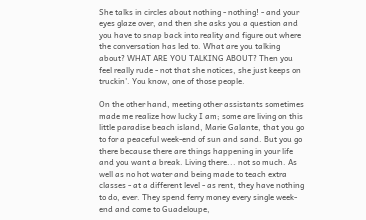She talks in circles about nothing - nothing! - and your eyes glaze over, and then she asks you a question and you have to snap back into reality and figure out where the conversation has led to. What are you talking about? WHAT ARE YOU TALKING ABOUT? Then you feel really rude - not that she notices, she just keeps on truckin'. You know, one of those people.

On the other hand, meeting other assistants sometimes made me realize how lucky I am; some are living on this little paradise beach island, Marie Galante, that you go to for a peaceful week-end of sun and sand. But you go there because there are things happening in your life and you want a break. Living there... not so much. As well as no hot water and being made to teach extra classes - at a different level - as rent, they have nothing to do, ever. They spend ferry money every single week-end and come to Guadeloupe,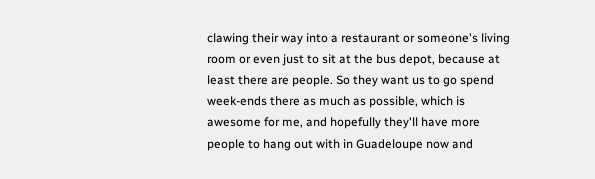clawing their way into a restaurant or someone's living room or even just to sit at the bus depot, because at least there are people. So they want us to go spend week-ends there as much as possible, which is awesome for me, and hopefully they'll have more people to hang out with in Guadeloupe now and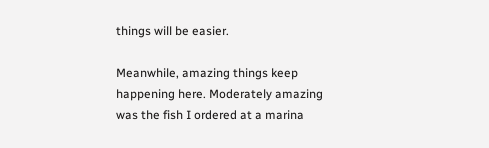things will be easier.

Meanwhile, amazing things keep happening here. Moderately amazing was the fish I ordered at a marina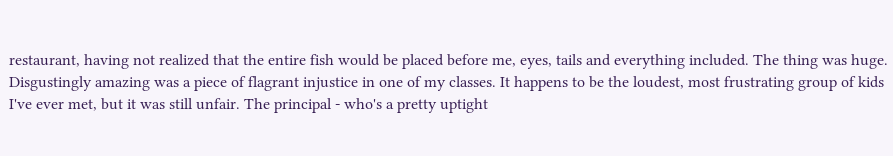restaurant, having not realized that the entire fish would be placed before me, eyes, tails and everything included. The thing was huge. Disgustingly amazing was a piece of flagrant injustice in one of my classes. It happens to be the loudest, most frustrating group of kids I've ever met, but it was still unfair. The principal - who's a pretty uptight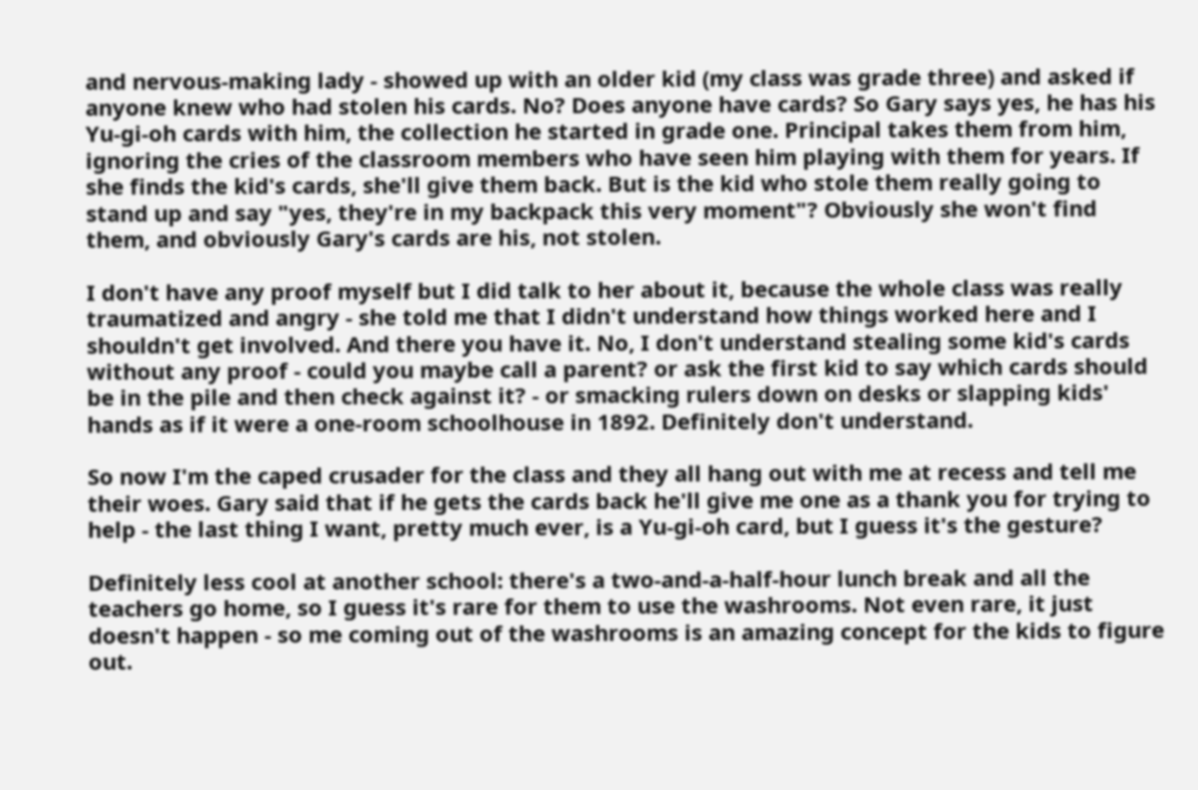and nervous-making lady - showed up with an older kid (my class was grade three) and asked if anyone knew who had stolen his cards. No? Does anyone have cards? So Gary says yes, he has his Yu-gi-oh cards with him, the collection he started in grade one. Principal takes them from him, ignoring the cries of the classroom members who have seen him playing with them for years. If she finds the kid's cards, she'll give them back. But is the kid who stole them really going to stand up and say "yes, they're in my backpack this very moment"? Obviously she won't find them, and obviously Gary's cards are his, not stolen.

I don't have any proof myself but I did talk to her about it, because the whole class was really traumatized and angry - she told me that I didn't understand how things worked here and I shouldn't get involved. And there you have it. No, I don't understand stealing some kid's cards without any proof - could you maybe call a parent? or ask the first kid to say which cards should be in the pile and then check against it? - or smacking rulers down on desks or slapping kids' hands as if it were a one-room schoolhouse in 1892. Definitely don't understand.

So now I'm the caped crusader for the class and they all hang out with me at recess and tell me their woes. Gary said that if he gets the cards back he'll give me one as a thank you for trying to help - the last thing I want, pretty much ever, is a Yu-gi-oh card, but I guess it's the gesture?

Definitely less cool at another school: there's a two-and-a-half-hour lunch break and all the teachers go home, so I guess it's rare for them to use the washrooms. Not even rare, it just doesn't happen - so me coming out of the washrooms is an amazing concept for the kids to figure out.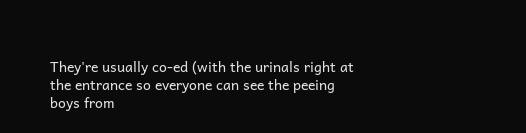They're usually co-ed (with the urinals right at the entrance so everyone can see the peeing boys from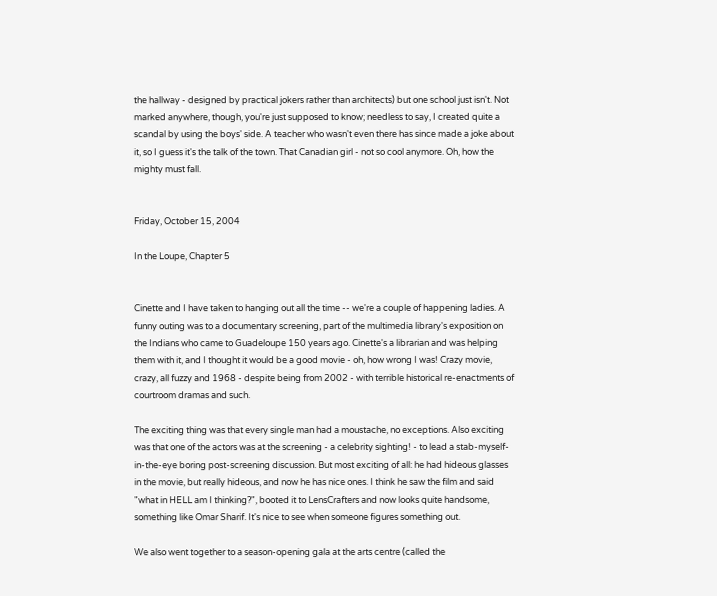the hallway - designed by practical jokers rather than architects) but one school just isn't. Not marked anywhere, though, you're just supposed to know; needless to say, I created quite a scandal by using the boys' side. A teacher who wasn't even there has since made a joke about it, so I guess it's the talk of the town. That Canadian girl - not so cool anymore. Oh, how the mighty must fall.


Friday, October 15, 2004

In the Loupe, Chapter 5


Cinette and I have taken to hanging out all the time -- we're a couple of happening ladies. A funny outing was to a documentary screening, part of the multimedia library's exposition on the Indians who came to Guadeloupe 150 years ago. Cinette's a librarian and was helping them with it, and I thought it would be a good movie - oh, how wrong I was! Crazy movie, crazy, all fuzzy and 1968 - despite being from 2002 - with terrible historical re-enactments of courtroom dramas and such.

The exciting thing was that every single man had a moustache, no exceptions. Also exciting was that one of the actors was at the screening - a celebrity sighting! - to lead a stab-myself-in-the-eye boring post-screening discussion. But most exciting of all: he had hideous glasses in the movie, but really hideous, and now he has nice ones. I think he saw the film and said "what in HELL am I thinking?", booted it to LensCrafters and now looks quite handsome, something like Omar Sharif. It's nice to see when someone figures something out.

We also went together to a season-opening gala at the arts centre (called the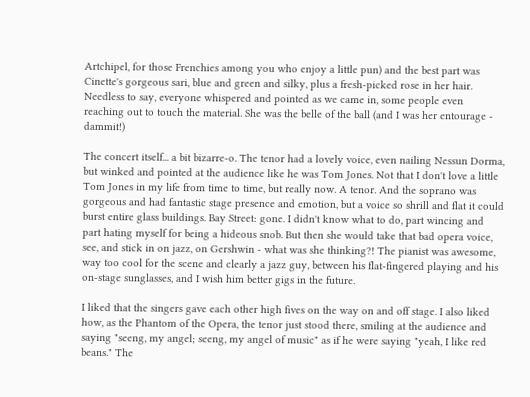Artchipel, for those Frenchies among you who enjoy a little pun) and the best part was Cinette's gorgeous sari, blue and green and silky, plus a fresh-picked rose in her hair. Needless to say, everyone whispered and pointed as we came in, some people even reaching out to touch the material. She was the belle of the ball (and I was her entourage - dammit!)

The concert itself... a bit bizarre-o. The tenor had a lovely voice, even nailing Nessun Dorma, but winked and pointed at the audience like he was Tom Jones. Not that I don't love a little Tom Jones in my life from time to time, but really now. A tenor. And the soprano was gorgeous and had fantastic stage presence and emotion, but a voice so shrill and flat it could burst entire glass buildings. Bay Street: gone. I didn't know what to do, part wincing and part hating myself for being a hideous snob. But then she would take that bad opera voice, see, and stick in on jazz, on Gershwin - what was she thinking?! The pianist was awesome, way too cool for the scene and clearly a jazz guy, between his flat-fingered playing and his on-stage sunglasses, and I wish him better gigs in the future.

I liked that the singers gave each other high fives on the way on and off stage. I also liked how, as the Phantom of the Opera, the tenor just stood there, smiling at the audience and saying "seeng, my angel; seeng, my angel of music" as if he were saying "yeah, I like red beans." The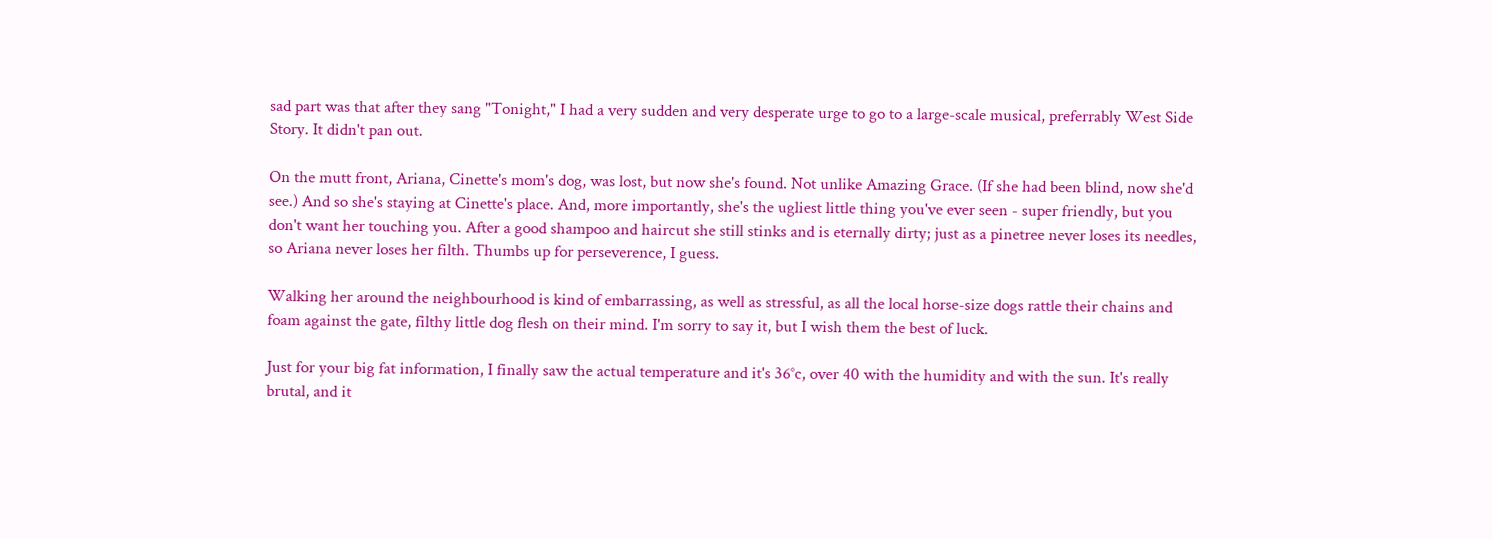sad part was that after they sang "Tonight," I had a very sudden and very desperate urge to go to a large-scale musical, preferrably West Side Story. It didn't pan out.

On the mutt front, Ariana, Cinette's mom's dog, was lost, but now she's found. Not unlike Amazing Grace. (If she had been blind, now she'd see.) And so she's staying at Cinette's place. And, more importantly, she's the ugliest little thing you've ever seen - super friendly, but you don't want her touching you. After a good shampoo and haircut she still stinks and is eternally dirty; just as a pinetree never loses its needles, so Ariana never loses her filth. Thumbs up for perseverence, I guess.

Walking her around the neighbourhood is kind of embarrassing, as well as stressful, as all the local horse-size dogs rattle their chains and foam against the gate, filthy little dog flesh on their mind. I'm sorry to say it, but I wish them the best of luck.

Just for your big fat information, I finally saw the actual temperature and it's 36°c, over 40 with the humidity and with the sun. It's really brutal, and it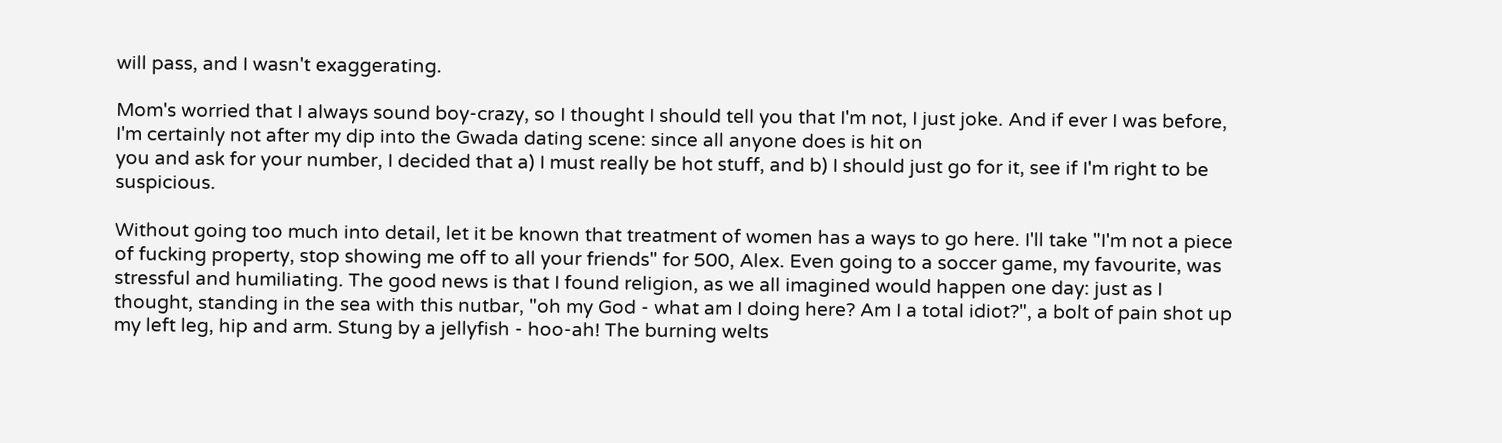will pass, and I wasn't exaggerating.

Mom's worried that I always sound boy-crazy, so I thought I should tell you that I'm not, I just joke. And if ever I was before, I'm certainly not after my dip into the Gwada dating scene: since all anyone does is hit on
you and ask for your number, I decided that a) I must really be hot stuff, and b) I should just go for it, see if I'm right to be suspicious.

Without going too much into detail, let it be known that treatment of women has a ways to go here. I'll take "I'm not a piece of fucking property, stop showing me off to all your friends" for 500, Alex. Even going to a soccer game, my favourite, was stressful and humiliating. The good news is that I found religion, as we all imagined would happen one day: just as I thought, standing in the sea with this nutbar, "oh my God - what am I doing here? Am I a total idiot?", a bolt of pain shot up my left leg, hip and arm. Stung by a jellyfish - hoo-ah! The burning welts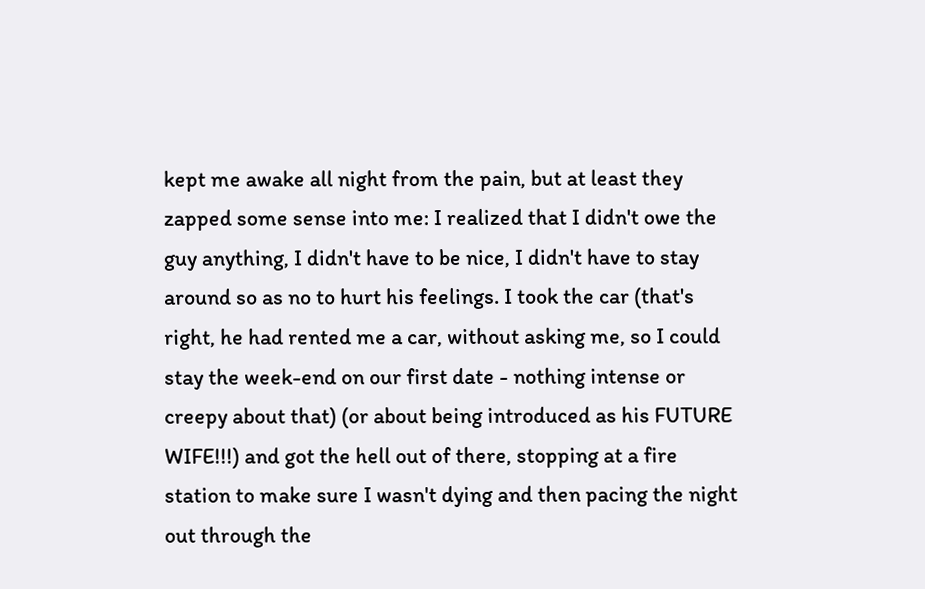kept me awake all night from the pain, but at least they zapped some sense into me: I realized that I didn't owe the guy anything, I didn't have to be nice, I didn't have to stay around so as no to hurt his feelings. I took the car (that's right, he had rented me a car, without asking me, so I could stay the week-end on our first date - nothing intense or creepy about that) (or about being introduced as his FUTURE WIFE!!!) and got the hell out of there, stopping at a fire station to make sure I wasn't dying and then pacing the night out through the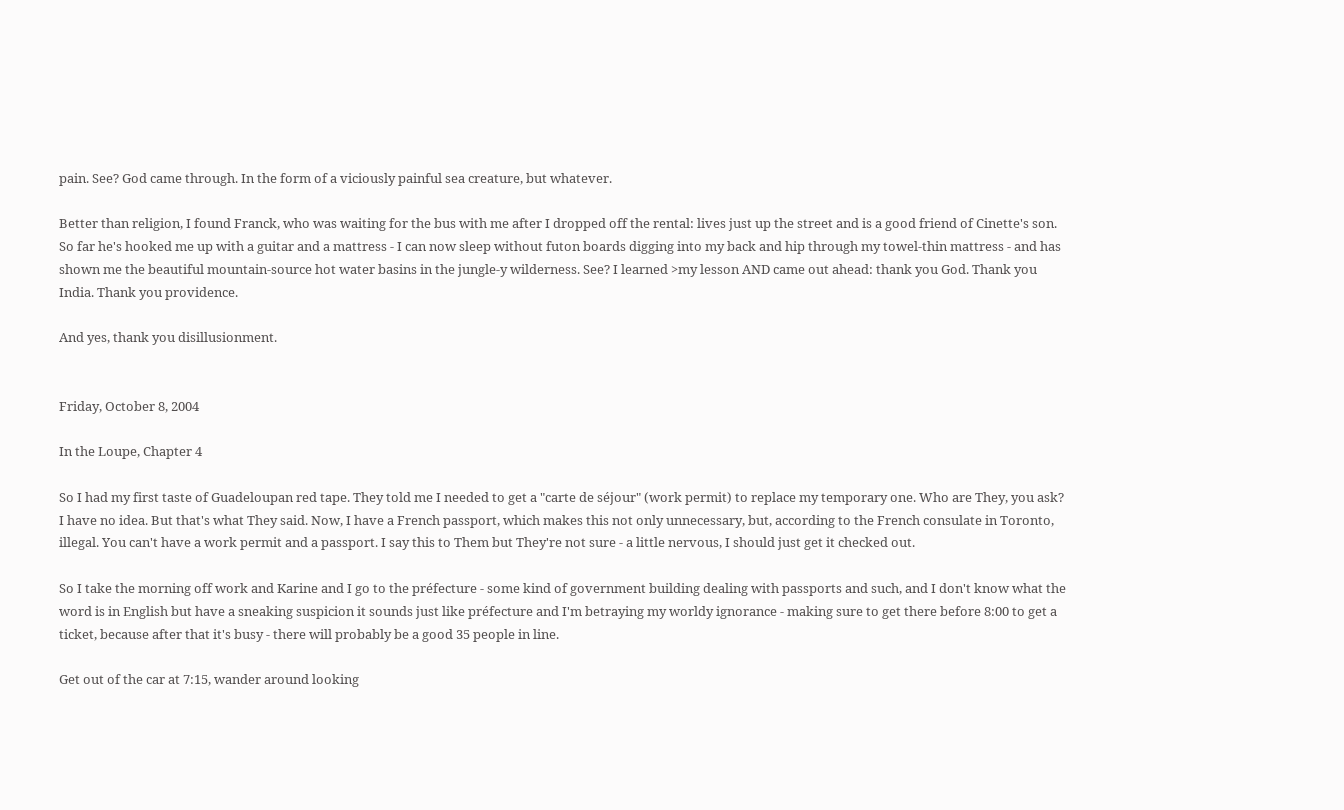pain. See? God came through. In the form of a viciously painful sea creature, but whatever.

Better than religion, I found Franck, who was waiting for the bus with me after I dropped off the rental: lives just up the street and is a good friend of Cinette's son. So far he's hooked me up with a guitar and a mattress - I can now sleep without futon boards digging into my back and hip through my towel-thin mattress - and has shown me the beautiful mountain-source hot water basins in the jungle-y wilderness. See? I learned >my lesson AND came out ahead: thank you God. Thank you India. Thank you providence.

And yes, thank you disillusionment.


Friday, October 8, 2004

In the Loupe, Chapter 4

So I had my first taste of Guadeloupan red tape. They told me I needed to get a "carte de séjour" (work permit) to replace my temporary one. Who are They, you ask? I have no idea. But that's what They said. Now, I have a French passport, which makes this not only unnecessary, but, according to the French consulate in Toronto, illegal. You can't have a work permit and a passport. I say this to Them but They're not sure - a little nervous, I should just get it checked out.

So I take the morning off work and Karine and I go to the préfecture - some kind of government building dealing with passports and such, and I don't know what the word is in English but have a sneaking suspicion it sounds just like préfecture and I'm betraying my worldy ignorance - making sure to get there before 8:00 to get a ticket, because after that it's busy - there will probably be a good 35 people in line.

Get out of the car at 7:15, wander around looking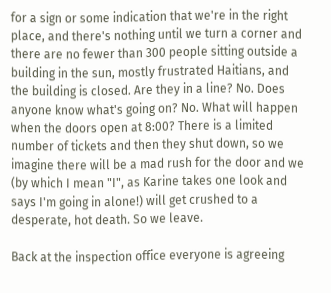for a sign or some indication that we're in the right place, and there's nothing until we turn a corner and there are no fewer than 300 people sitting outside a building in the sun, mostly frustrated Haitians, and the building is closed. Are they in a line? No. Does anyone know what's going on? No. What will happen when the doors open at 8:00? There is a limited number of tickets and then they shut down, so we imagine there will be a mad rush for the door and we (by which I mean "I", as Karine takes one look and says I'm going in alone!) will get crushed to a desperate, hot death. So we leave.

Back at the inspection office everyone is agreeing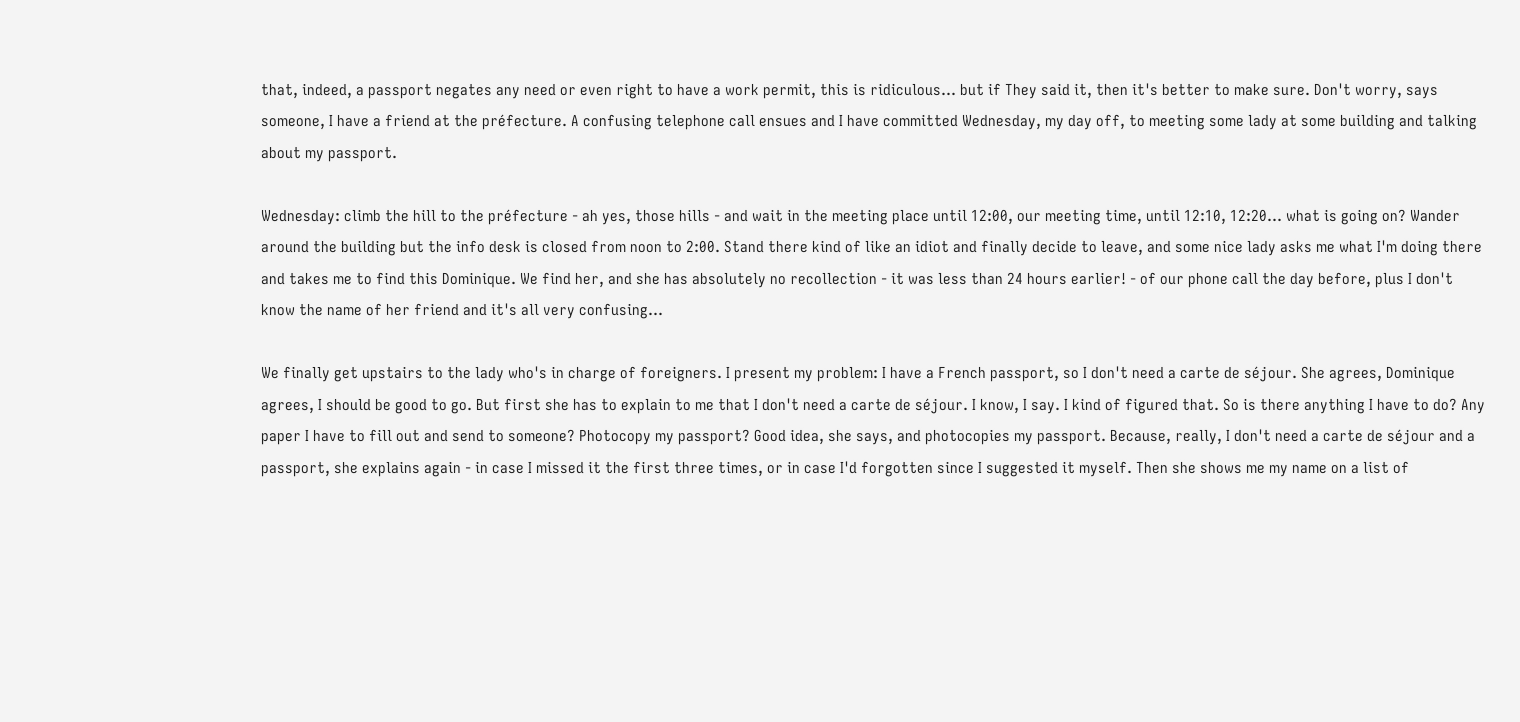that, indeed, a passport negates any need or even right to have a work permit, this is ridiculous... but if They said it, then it's better to make sure. Don't worry, says someone, I have a friend at the préfecture. A confusing telephone call ensues and I have committed Wednesday, my day off, to meeting some lady at some building and talking about my passport.

Wednesday: climb the hill to the préfecture - ah yes, those hills - and wait in the meeting place until 12:00, our meeting time, until 12:10, 12:20... what is going on? Wander around the building but the info desk is closed from noon to 2:00. Stand there kind of like an idiot and finally decide to leave, and some nice lady asks me what I'm doing there and takes me to find this Dominique. We find her, and she has absolutely no recollection - it was less than 24 hours earlier! - of our phone call the day before, plus I don't know the name of her friend and it's all very confusing...

We finally get upstairs to the lady who's in charge of foreigners. I present my problem: I have a French passport, so I don't need a carte de séjour. She agrees, Dominique agrees, I should be good to go. But first she has to explain to me that I don't need a carte de séjour. I know, I say. I kind of figured that. So is there anything I have to do? Any paper I have to fill out and send to someone? Photocopy my passport? Good idea, she says, and photocopies my passport. Because, really, I don't need a carte de séjour and a passport, she explains again - in case I missed it the first three times, or in case I'd forgotten since I suggested it myself. Then she shows me my name on a list of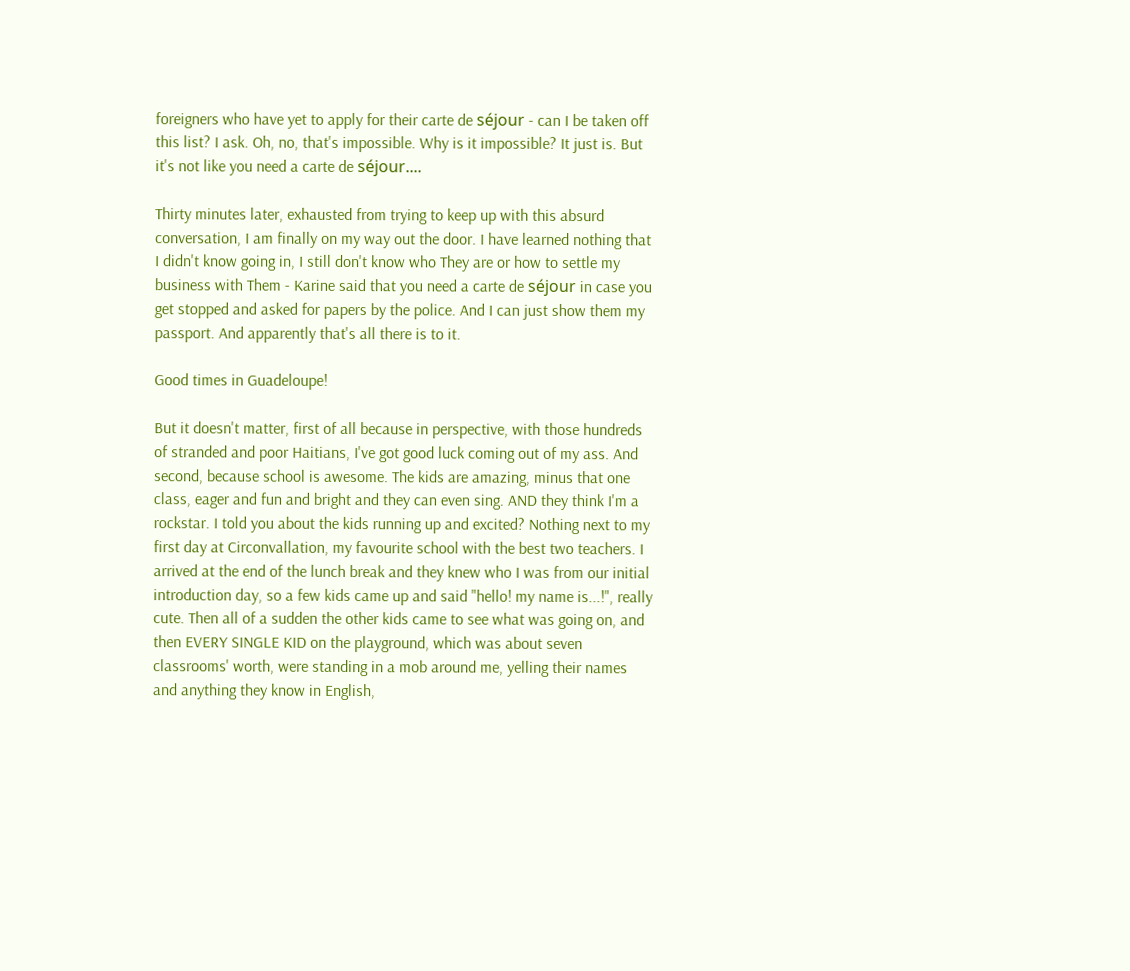foreigners who have yet to apply for their carte de séjour - can I be taken off this list? I ask. Oh, no, that's impossible. Why is it impossible? It just is. But it's not like you need a carte de séjour....

Thirty minutes later, exhausted from trying to keep up with this absurd conversation, I am finally on my way out the door. I have learned nothing that I didn't know going in, I still don't know who They are or how to settle my business with Them - Karine said that you need a carte de séjour in case you get stopped and asked for papers by the police. And I can just show them my passport. And apparently that's all there is to it.

Good times in Guadeloupe!

But it doesn't matter, first of all because in perspective, with those hundreds of stranded and poor Haitians, I've got good luck coming out of my ass. And second, because school is awesome. The kids are amazing, minus that one class, eager and fun and bright and they can even sing. AND they think I'm a rockstar. I told you about the kids running up and excited? Nothing next to my first day at Circonvallation, my favourite school with the best two teachers. I arrived at the end of the lunch break and they knew who I was from our initial introduction day, so a few kids came up and said "hello! my name is...!", really cute. Then all of a sudden the other kids came to see what was going on, and then EVERY SINGLE KID on the playground, which was about seven classrooms' worth, were standing in a mob around me, yelling their names and anything they know in English,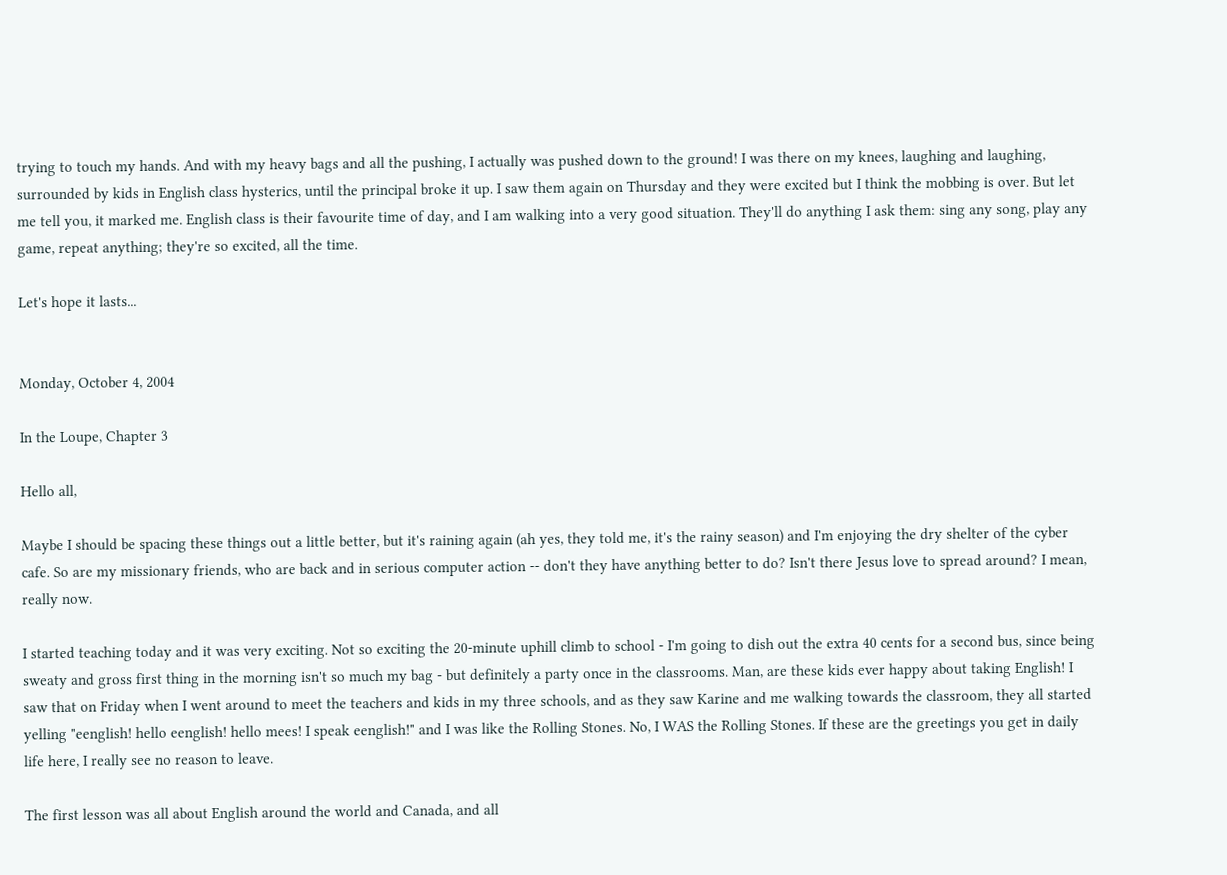trying to touch my hands. And with my heavy bags and all the pushing, I actually was pushed down to the ground! I was there on my knees, laughing and laughing, surrounded by kids in English class hysterics, until the principal broke it up. I saw them again on Thursday and they were excited but I think the mobbing is over. But let me tell you, it marked me. English class is their favourite time of day, and I am walking into a very good situation. They'll do anything I ask them: sing any song, play any game, repeat anything; they're so excited, all the time.

Let's hope it lasts...


Monday, October 4, 2004

In the Loupe, Chapter 3

Hello all,

Maybe I should be spacing these things out a little better, but it's raining again (ah yes, they told me, it's the rainy season) and I'm enjoying the dry shelter of the cyber cafe. So are my missionary friends, who are back and in serious computer action -- don't they have anything better to do? Isn't there Jesus love to spread around? I mean, really now.

I started teaching today and it was very exciting. Not so exciting the 20-minute uphill climb to school - I'm going to dish out the extra 40 cents for a second bus, since being sweaty and gross first thing in the morning isn't so much my bag - but definitely a party once in the classrooms. Man, are these kids ever happy about taking English! I saw that on Friday when I went around to meet the teachers and kids in my three schools, and as they saw Karine and me walking towards the classroom, they all started yelling "eenglish! hello eenglish! hello mees! I speak eenglish!" and I was like the Rolling Stones. No, I WAS the Rolling Stones. If these are the greetings you get in daily life here, I really see no reason to leave.

The first lesson was all about English around the world and Canada, and all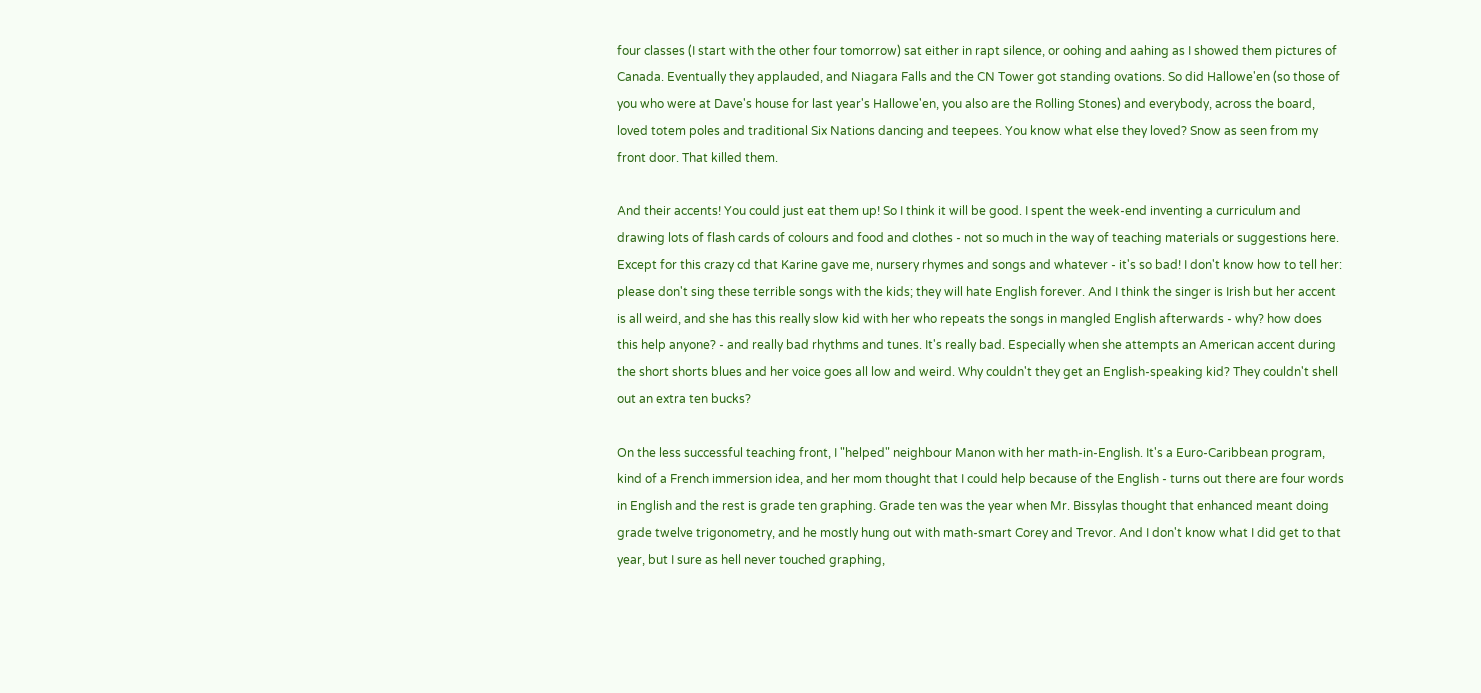four classes (I start with the other four tomorrow) sat either in rapt silence, or oohing and aahing as I showed them pictures of Canada. Eventually they applauded, and Niagara Falls and the CN Tower got standing ovations. So did Hallowe'en (so those of you who were at Dave's house for last year's Hallowe'en, you also are the Rolling Stones) and everybody, across the board, loved totem poles and traditional Six Nations dancing and teepees. You know what else they loved? Snow as seen from my front door. That killed them.

And their accents! You could just eat them up! So I think it will be good. I spent the week-end inventing a curriculum and drawing lots of flash cards of colours and food and clothes - not so much in the way of teaching materials or suggestions here. Except for this crazy cd that Karine gave me, nursery rhymes and songs and whatever - it's so bad! I don't know how to tell her: please don't sing these terrible songs with the kids; they will hate English forever. And I think the singer is Irish but her accent is all weird, and she has this really slow kid with her who repeats the songs in mangled English afterwards - why? how does this help anyone? - and really bad rhythms and tunes. It's really bad. Especially when she attempts an American accent during the short shorts blues and her voice goes all low and weird. Why couldn't they get an English-speaking kid? They couldn't shell out an extra ten bucks?

On the less successful teaching front, I "helped" neighbour Manon with her math-in-English. It's a Euro-Caribbean program, kind of a French immersion idea, and her mom thought that I could help because of the English - turns out there are four words in English and the rest is grade ten graphing. Grade ten was the year when Mr. Bissylas thought that enhanced meant doing grade twelve trigonometry, and he mostly hung out with math-smart Corey and Trevor. And I don't know what I did get to that year, but I sure as hell never touched graphing,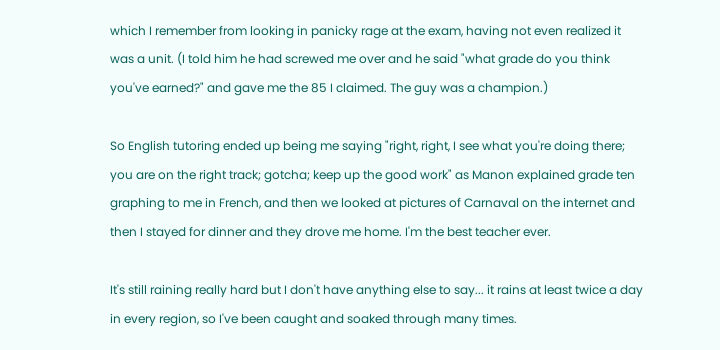which I remember from looking in panicky rage at the exam, having not even realized it was a unit. (I told him he had screwed me over and he said "what grade do you think you've earned?" and gave me the 85 I claimed. The guy was a champion.)

So English tutoring ended up being me saying "right, right, I see what you're doing there; you are on the right track; gotcha; keep up the good work" as Manon explained grade ten graphing to me in French, and then we looked at pictures of Carnaval on the internet and then I stayed for dinner and they drove me home. I'm the best teacher ever.

It's still raining really hard but I don't have anything else to say... it rains at least twice a day in every region, so I've been caught and soaked through many times.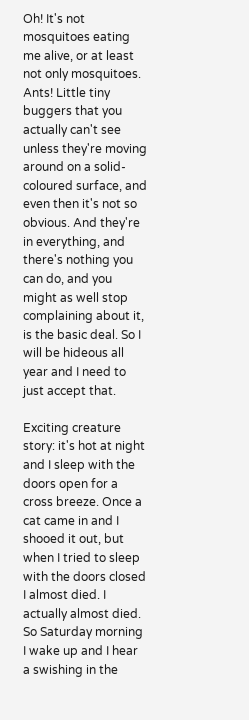Oh! It's not mosquitoes eating me alive, or at least not only mosquitoes. Ants! Little tiny buggers that you actually can't see unless they're moving around on a solid-coloured surface, and even then it's not so obvious. And they're in everything, and there's nothing you can do, and you might as well stop complaining about it, is the basic deal. So I will be hideous all year and I need to just accept that.

Exciting creature story: it's hot at night and I sleep with the doors open for a cross breeze. Once a cat came in and I shooed it out, but when I tried to sleep with the doors closed I almost died. I actually almost died. So Saturday morning I wake up and I hear a swishing in the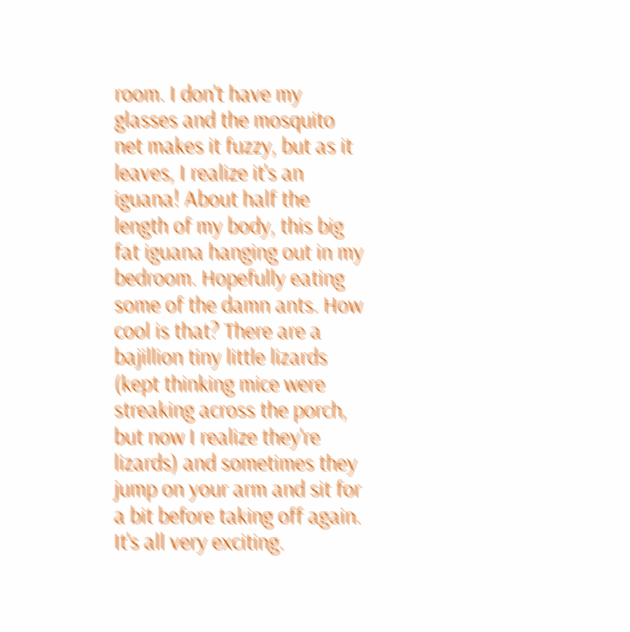room. I don't have my glasses and the mosquito net makes it fuzzy, but as it leaves, I realize it's an iguana! About half the length of my body, this big fat iguana hanging out in my bedroom. Hopefully eating some of the damn ants. How cool is that? There are a bajillion tiny little lizards (kept thinking mice were streaking across the porch, but now I realize they're lizards) and sometimes they jump on your arm and sit for a bit before taking off again. It's all very exciting.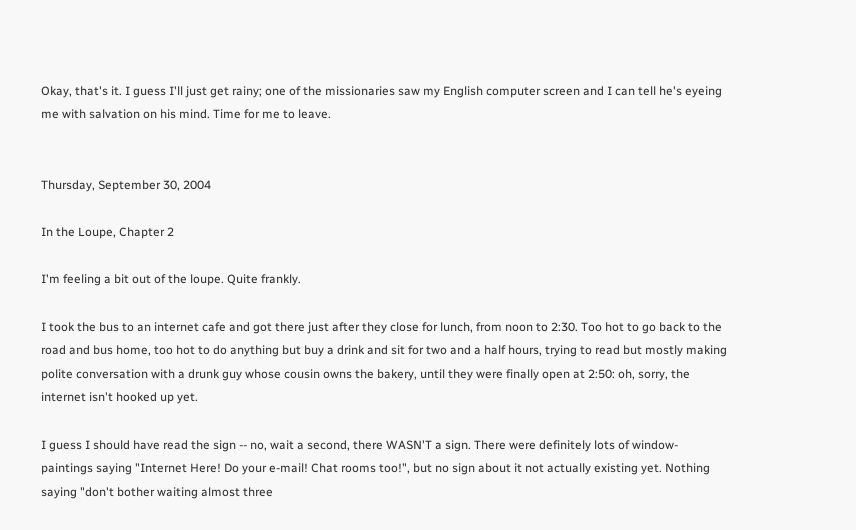Okay, that's it. I guess I'll just get rainy; one of the missionaries saw my English computer screen and I can tell he's eyeing me with salvation on his mind. Time for me to leave.


Thursday, September 30, 2004

In the Loupe, Chapter 2

I'm feeling a bit out of the loupe. Quite frankly.

I took the bus to an internet cafe and got there just after they close for lunch, from noon to 2:30. Too hot to go back to the road and bus home, too hot to do anything but buy a drink and sit for two and a half hours, trying to read but mostly making polite conversation with a drunk guy whose cousin owns the bakery, until they were finally open at 2:50: oh, sorry, the internet isn't hooked up yet.

I guess I should have read the sign -- no, wait a second, there WASN'T a sign. There were definitely lots of window-paintings saying "Internet Here! Do your e-mail! Chat rooms too!", but no sign about it not actually existing yet. Nothing saying "don't bother waiting almost three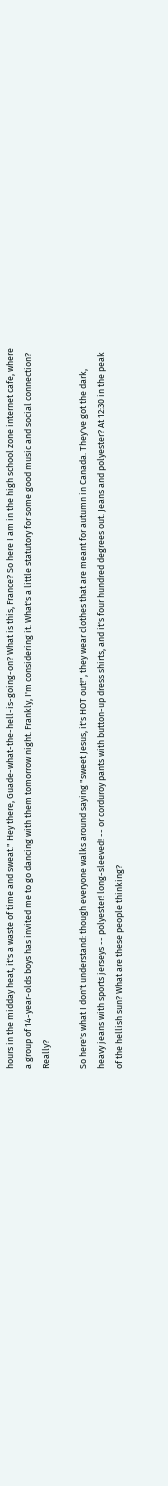hours in the midday heat, it's a waste of time and sweat." Hey there, Guade-what-the-hell-is-going-on? What is this, France? So here I am in the high school zone internet cafe, where a group of 14-year-olds boys has invited me to go dancing with them tomorrow night. Frankly, I'm considering it. What's a little statutory for some good music and social connection? Really?

So here's what I don't understand: though everyone walks around saying "sweet Jesus, it's HOT out!", they wear clothes that are meant for autumn in Canada. They've got the dark, heavy jeans with sports jerseys -- polyester! long-sleeved! -- or corduroy pants with button-up dress shirts, and it's four hundred degrees out. Jeans and polyester? At 12:30 in the peak of the hellish sun? What are these people thinking?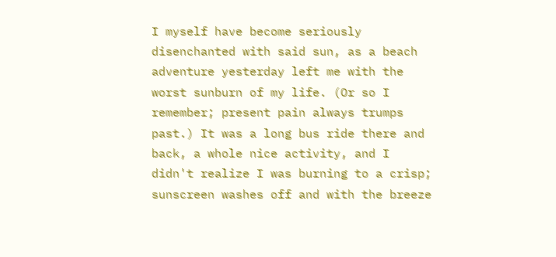I myself have become seriously disenchanted with said sun, as a beach adventure yesterday left me with the worst sunburn of my life. (Or so I remember; present pain always trumps past.) It was a long bus ride there and back, a whole nice activity, and I didn't realize I was burning to a crisp; sunscreen washes off and with the breeze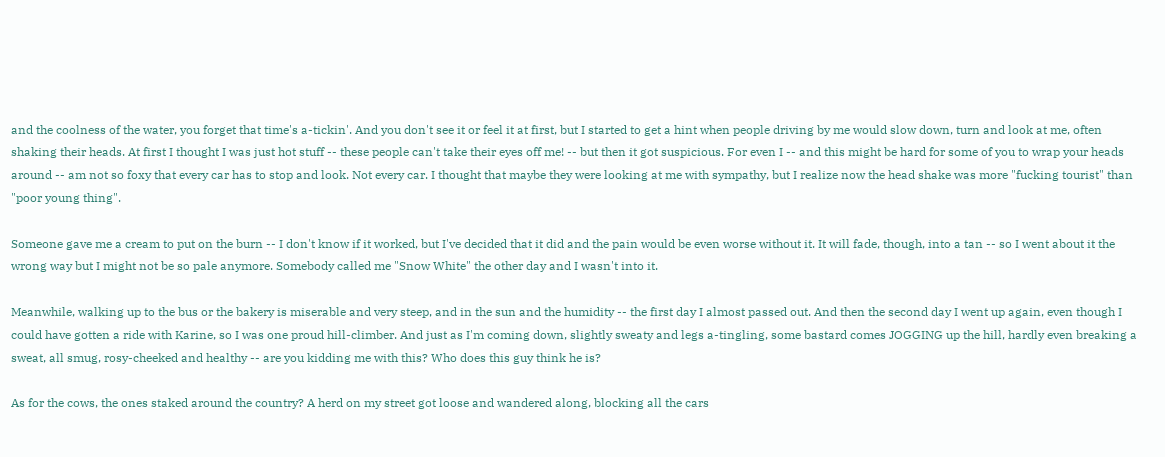and the coolness of the water, you forget that time's a-tickin'. And you don't see it or feel it at first, but I started to get a hint when people driving by me would slow down, turn and look at me, often shaking their heads. At first I thought I was just hot stuff -- these people can't take their eyes off me! -- but then it got suspicious. For even I -- and this might be hard for some of you to wrap your heads around -- am not so foxy that every car has to stop and look. Not every car. I thought that maybe they were looking at me with sympathy, but I realize now the head shake was more "fucking tourist" than "poor young thing".

Someone gave me a cream to put on the burn -- I don't know if it worked, but I've decided that it did and the pain would be even worse without it. It will fade, though, into a tan -- so I went about it the wrong way but I might not be so pale anymore. Somebody called me "Snow White" the other day and I wasn't into it.

Meanwhile, walking up to the bus or the bakery is miserable and very steep, and in the sun and the humidity -- the first day I almost passed out. And then the second day I went up again, even though I could have gotten a ride with Karine, so I was one proud hill-climber. And just as I'm coming down, slightly sweaty and legs a-tingling, some bastard comes JOGGING up the hill, hardly even breaking a sweat, all smug, rosy-cheeked and healthy -- are you kidding me with this? Who does this guy think he is?

As for the cows, the ones staked around the country? A herd on my street got loose and wandered along, blocking all the cars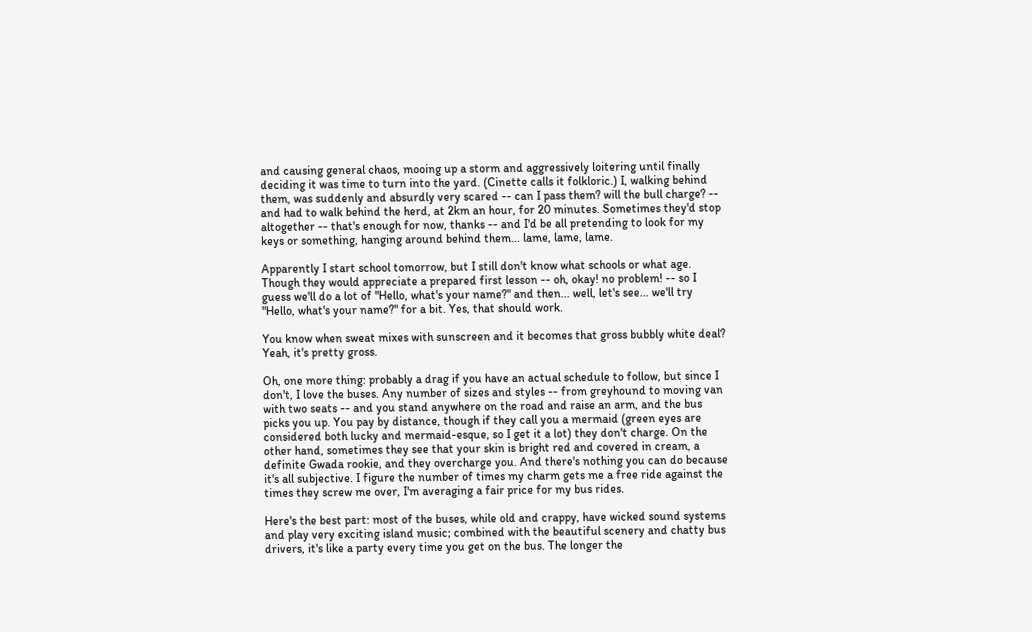and causing general chaos, mooing up a storm and aggressively loitering until finally deciding it was time to turn into the yard. (Cinette calls it folkloric.) I, walking behind them, was suddenly and absurdly very scared -- can I pass them? will the bull charge? -- and had to walk behind the herd, at 2km an hour, for 20 minutes. Sometimes they'd stop altogether -- that's enough for now, thanks -- and I'd be all pretending to look for my keys or something, hanging around behind them... lame, lame, lame.

Apparently I start school tomorrow, but I still don't know what schools or what age. Though they would appreciate a prepared first lesson -- oh, okay! no problem! -- so I guess we'll do a lot of "Hello, what's your name?" and then... well, let's see... we'll try "Hello, what's your name?" for a bit. Yes, that should work.

You know when sweat mixes with sunscreen and it becomes that gross bubbly white deal?
Yeah, it's pretty gross.

Oh, one more thing: probably a drag if you have an actual schedule to follow, but since I don't, I love the buses. Any number of sizes and styles -- from greyhound to moving van with two seats -- and you stand anywhere on the road and raise an arm, and the bus picks you up. You pay by distance, though if they call you a mermaid (green eyes are considered both lucky and mermaid-esque, so I get it a lot) they don't charge. On the other hand, sometimes they see that your skin is bright red and covered in cream, a definite Gwada rookie, and they overcharge you. And there's nothing you can do because it's all subjective. I figure the number of times my charm gets me a free ride against the times they screw me over, I'm averaging a fair price for my bus rides.

Here's the best part: most of the buses, while old and crappy, have wicked sound systems and play very exciting island music; combined with the beautiful scenery and chatty bus drivers, it's like a party every time you get on the bus. The longer the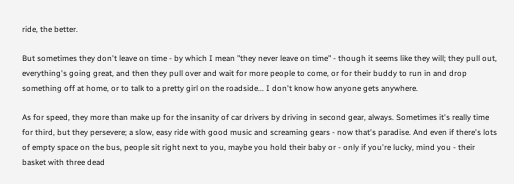ride, the better.

But sometimes they don't leave on time - by which I mean "they never leave on time" - though it seems like they will; they pull out, everything's going great, and then they pull over and wait for more people to come, or for their buddy to run in and drop something off at home, or to talk to a pretty girl on the roadside... I don't know how anyone gets anywhere.

As for speed, they more than make up for the insanity of car drivers by driving in second gear, always. Sometimes it's really time for third, but they persevere; a slow, easy ride with good music and screaming gears - now that's paradise. And even if there's lots of empty space on the bus, people sit right next to you, maybe you hold their baby or - only if you're lucky, mind you - their basket with three dead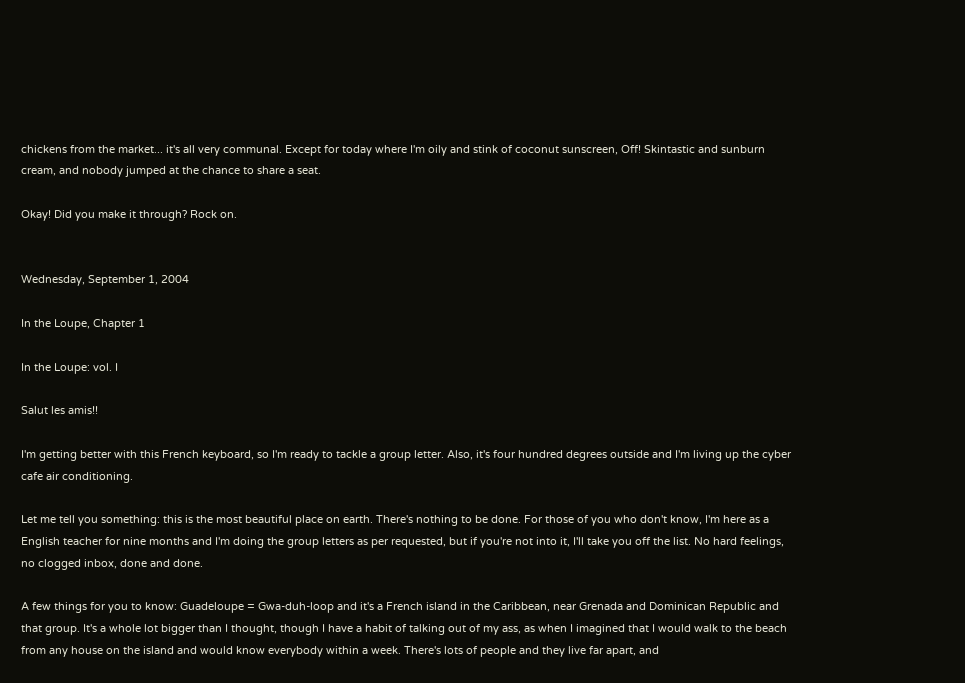chickens from the market... it's all very communal. Except for today where I'm oily and stink of coconut sunscreen, Off! Skintastic and sunburn cream, and nobody jumped at the chance to share a seat.

Okay! Did you make it through? Rock on.


Wednesday, September 1, 2004

In the Loupe, Chapter 1

In the Loupe: vol. I

Salut les amis!!

I'm getting better with this French keyboard, so I'm ready to tackle a group letter. Also, it's four hundred degrees outside and I'm living up the cyber cafe air conditioning.

Let me tell you something: this is the most beautiful place on earth. There's nothing to be done. For those of you who don't know, I'm here as a English teacher for nine months and I'm doing the group letters as per requested, but if you're not into it, I'll take you off the list. No hard feelings, no clogged inbox, done and done.

A few things for you to know: Guadeloupe = Gwa-duh-loop and it's a French island in the Caribbean, near Grenada and Dominican Republic and that group. It's a whole lot bigger than I thought, though I have a habit of talking out of my ass, as when I imagined that I would walk to the beach from any house on the island and would know everybody within a week. There's lots of people and they live far apart, and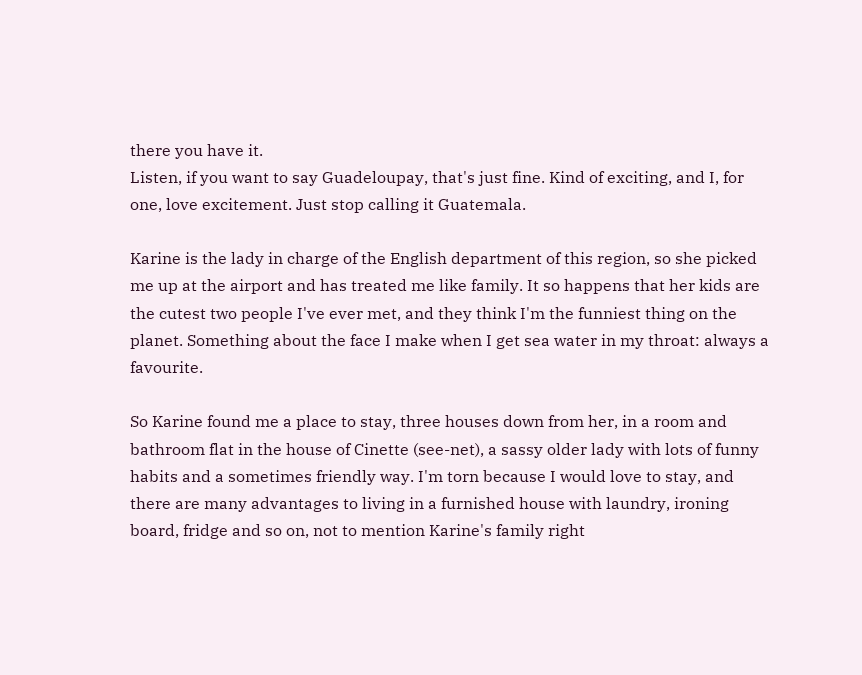there you have it.
Listen, if you want to say Guadeloupay, that's just fine. Kind of exciting, and I, for one, love excitement. Just stop calling it Guatemala.

Karine is the lady in charge of the English department of this region, so she picked me up at the airport and has treated me like family. It so happens that her kids are the cutest two people I've ever met, and they think I'm the funniest thing on the planet. Something about the face I make when I get sea water in my throat: always a favourite.

So Karine found me a place to stay, three houses down from her, in a room and bathroom flat in the house of Cinette (see-net), a sassy older lady with lots of funny habits and a sometimes friendly way. I'm torn because I would love to stay, and there are many advantages to living in a furnished house with laundry, ironing board, fridge and so on, not to mention Karine's family right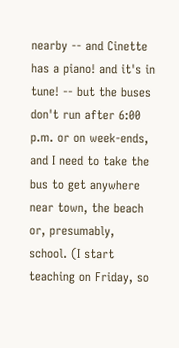nearby -- and Cinette has a piano! and it's in tune! -- but the buses don't run after 6:00 p.m. or on week-ends, and I need to take the bus to get anywhere near town, the beach or, presumably, school. (I start teaching on Friday, so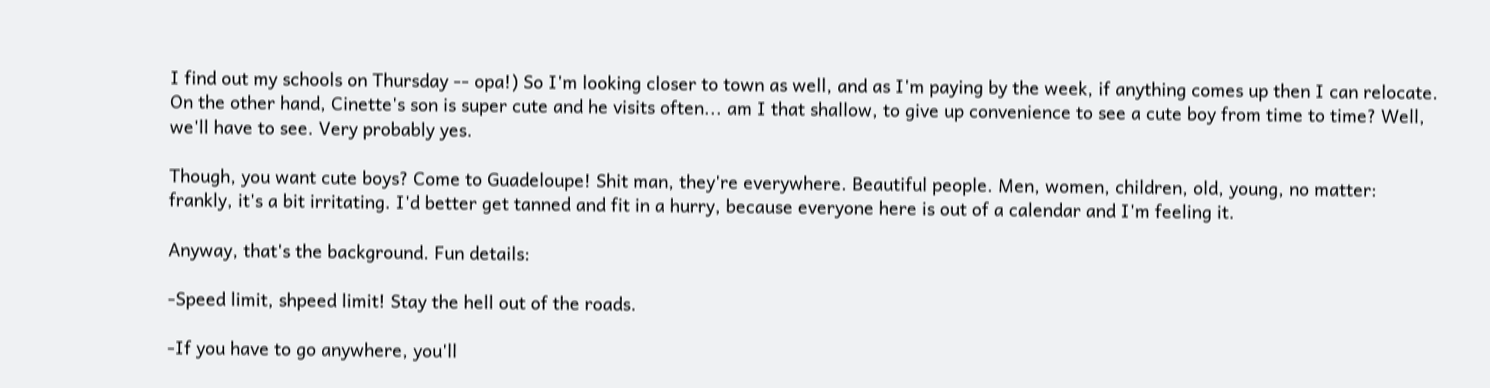I find out my schools on Thursday -- opa!) So I'm looking closer to town as well, and as I'm paying by the week, if anything comes up then I can relocate. On the other hand, Cinette's son is super cute and he visits often... am I that shallow, to give up convenience to see a cute boy from time to time? Well, we'll have to see. Very probably yes.

Though, you want cute boys? Come to Guadeloupe! Shit man, they're everywhere. Beautiful people. Men, women, children, old, young, no matter: frankly, it's a bit irritating. I'd better get tanned and fit in a hurry, because everyone here is out of a calendar and I'm feeling it.

Anyway, that's the background. Fun details:

-Speed limit, shpeed limit! Stay the hell out of the roads.

-If you have to go anywhere, you'll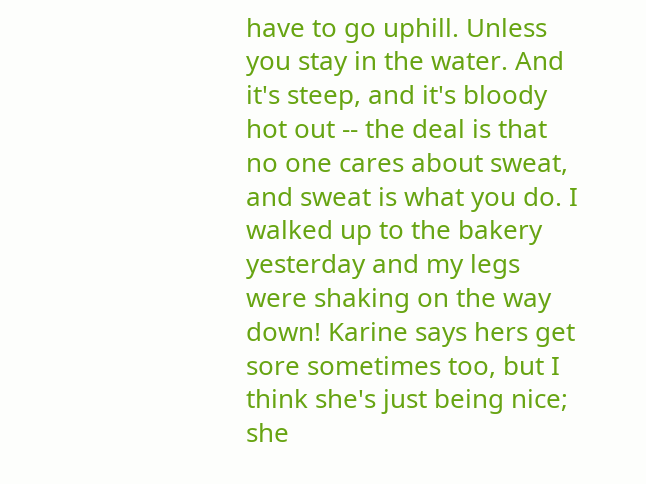have to go uphill. Unless you stay in the water. And it's steep, and it's bloody hot out -- the deal is that no one cares about sweat, and sweat is what you do. I walked up to the bakery yesterday and my legs were shaking on the way down! Karine says hers get sore sometimes too, but I think she's just being nice; she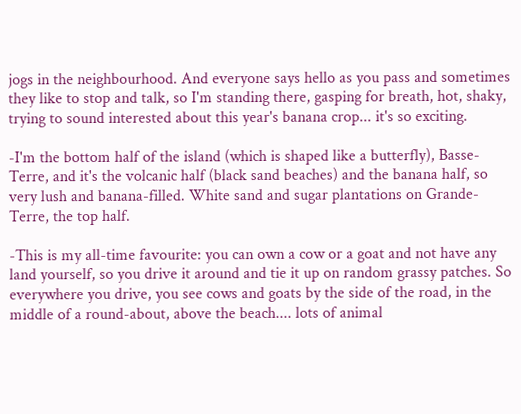jogs in the neighbourhood. And everyone says hello as you pass and sometimes they like to stop and talk, so I'm standing there, gasping for breath, hot, shaky, trying to sound interested about this year's banana crop... it's so exciting.

-I'm the bottom half of the island (which is shaped like a butterfly), Basse-Terre, and it's the volcanic half (black sand beaches) and the banana half, so very lush and banana-filled. White sand and sugar plantations on Grande-Terre, the top half.

-This is my all-time favourite: you can own a cow or a goat and not have any land yourself, so you drive it around and tie it up on random grassy patches. So everywhere you drive, you see cows and goats by the side of the road, in the middle of a round-about, above the beach.... lots of animal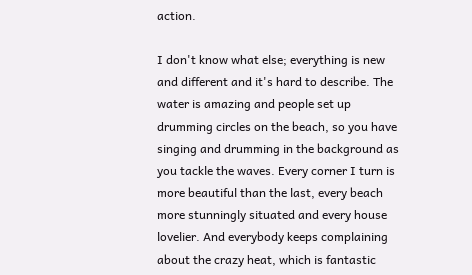action.

I don't know what else; everything is new and different and it's hard to describe. The water is amazing and people set up drumming circles on the beach, so you have singing and drumming in the background as you tackle the waves. Every corner I turn is more beautiful than the last, every beach more stunningly situated and every house lovelier. And everybody keeps complaining about the crazy heat, which is fantastic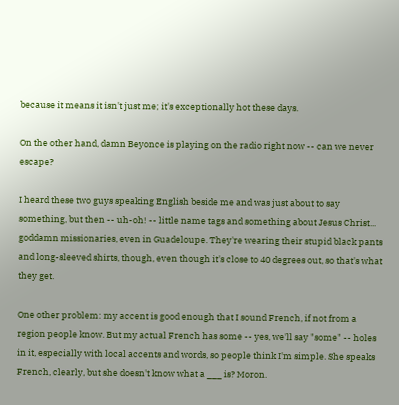because it means it isn't just me; it's exceptionally hot these days.

On the other hand, damn Beyonce is playing on the radio right now -- can we never escape?

I heard these two guys speaking English beside me and was just about to say something, but then -- uh-oh! -- little name tags and something about Jesus Christ... goddamn missionaries, even in Guadeloupe. They're wearing their stupid black pants and long-sleeved shirts, though, even though it's close to 40 degrees out, so that's what they get.

One other problem: my accent is good enough that I sound French, if not from a region people know. But my actual French has some -- yes, we'll say "some" -- holes in it, especially with local accents and words, so people think I'm simple. She speaks French, clearly, but she doesn't know what a ___ is? Moron.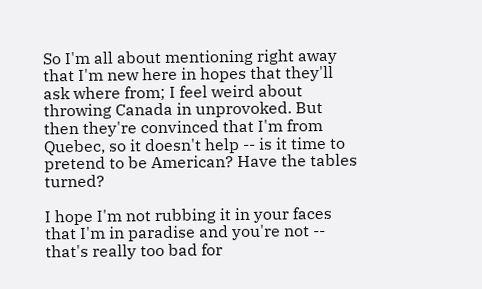So I'm all about mentioning right away that I'm new here in hopes that they'll ask where from; I feel weird about throwing Canada in unprovoked. But then they're convinced that I'm from Quebec, so it doesn't help -- is it time to pretend to be American? Have the tables turned?

I hope I'm not rubbing it in your faces that I'm in paradise and you're not -- that's really too bad for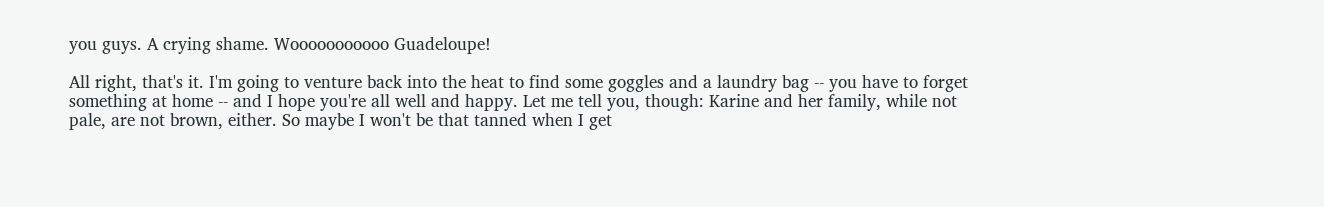you guys. A crying shame. Wooooooooooo Guadeloupe!

All right, that's it. I'm going to venture back into the heat to find some goggles and a laundry bag -- you have to forget something at home -- and I hope you're all well and happy. Let me tell you, though: Karine and her family, while not pale, are not brown, either. So maybe I won't be that tanned when I get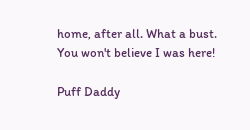home, after all. What a bust. You won't believe I was here!

Puff Daddy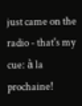just came on the radio - that's my cue: à la prochaine!